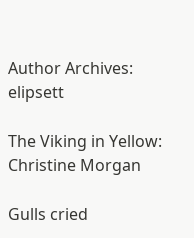Author Archives: elipsett

The Viking in Yellow: Christine Morgan

Gulls cried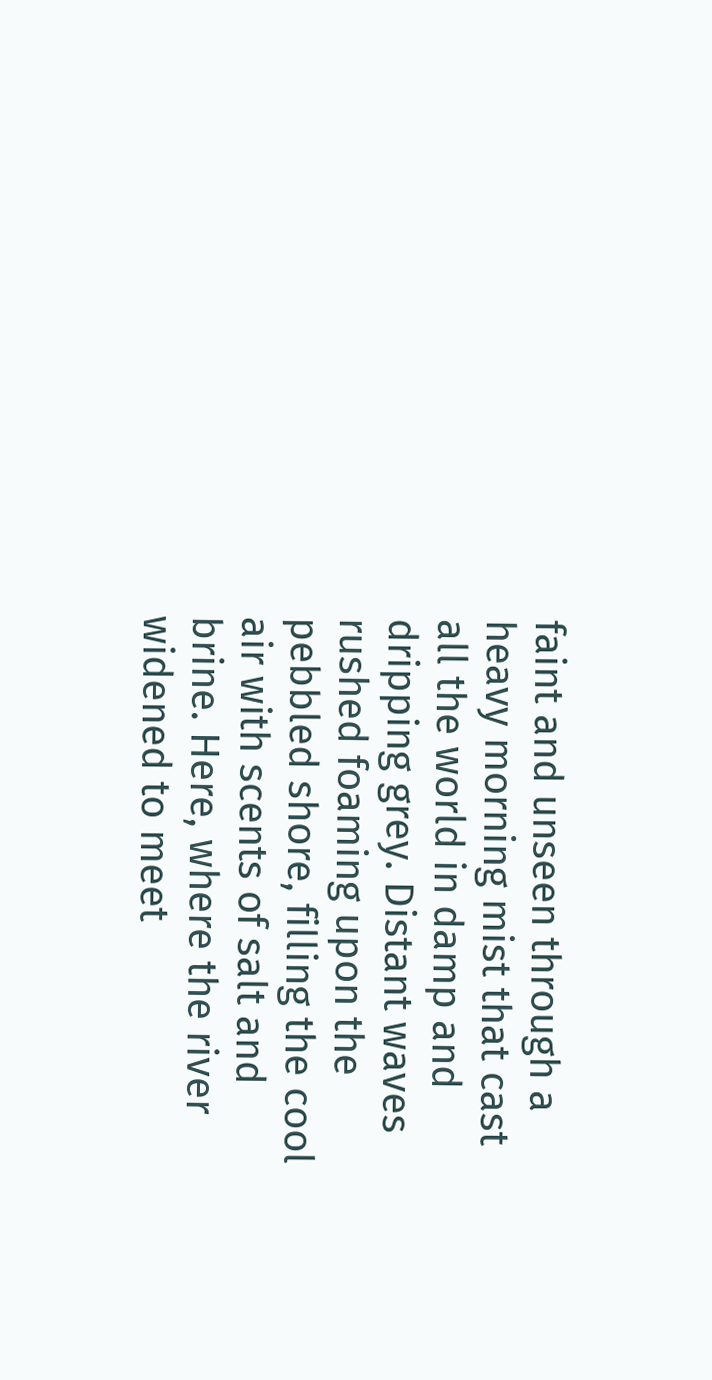faint and unseen through a heavy morning mist that cast all the world in damp and dripping grey. Distant waves rushed foaming upon the pebbled shore, filling the cool air with scents of salt and brine. Here, where the river widened to meet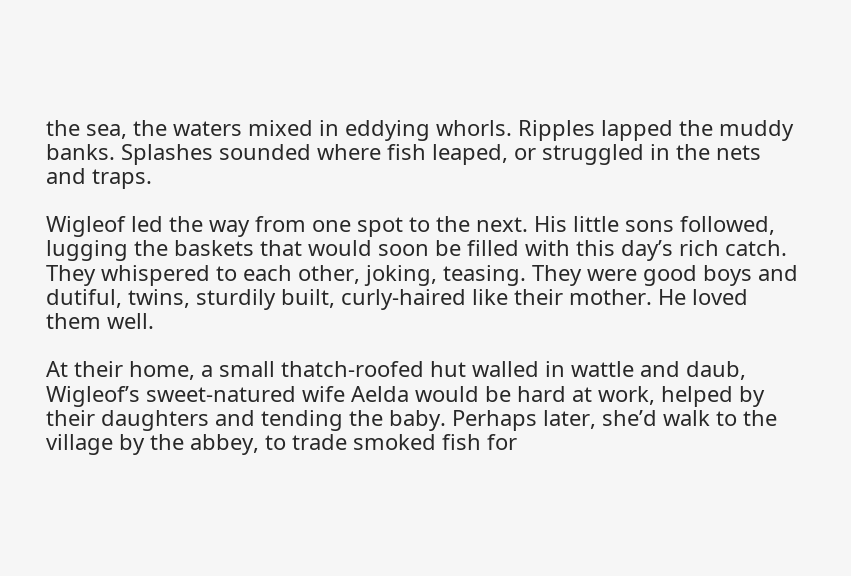the sea, the waters mixed in eddying whorls. Ripples lapped the muddy banks. Splashes sounded where fish leaped, or struggled in the nets and traps.

Wigleof led the way from one spot to the next. His little sons followed, lugging the baskets that would soon be filled with this day’s rich catch. They whispered to each other, joking, teasing. They were good boys and dutiful, twins, sturdily built, curly-haired like their mother. He loved them well.

At their home, a small thatch-roofed hut walled in wattle and daub, Wigleof’s sweet-natured wife Aelda would be hard at work, helped by their daughters and tending the baby. Perhaps later, she’d walk to the village by the abbey, to trade smoked fish for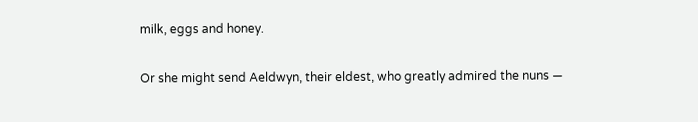milk, eggs and honey.

Or she might send Aeldwyn, their eldest, who greatly admired the nuns —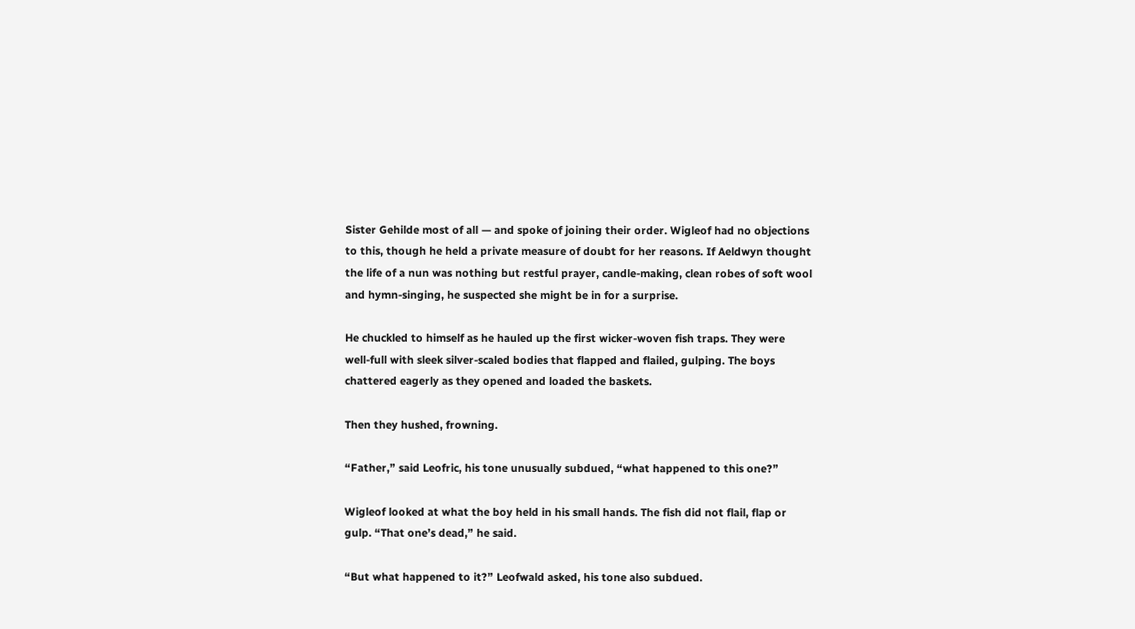Sister Gehilde most of all — and spoke of joining their order. Wigleof had no objections to this, though he held a private measure of doubt for her reasons. If Aeldwyn thought the life of a nun was nothing but restful prayer, candle-making, clean robes of soft wool and hymn-singing, he suspected she might be in for a surprise.

He chuckled to himself as he hauled up the first wicker-woven fish traps. They were well-full with sleek silver-scaled bodies that flapped and flailed, gulping. The boys chattered eagerly as they opened and loaded the baskets.

Then they hushed, frowning.

“Father,” said Leofric, his tone unusually subdued, “what happened to this one?”

Wigleof looked at what the boy held in his small hands. The fish did not flail, flap or gulp. “That one’s dead,” he said.

“But what happened to it?” Leofwald asked, his tone also subdued.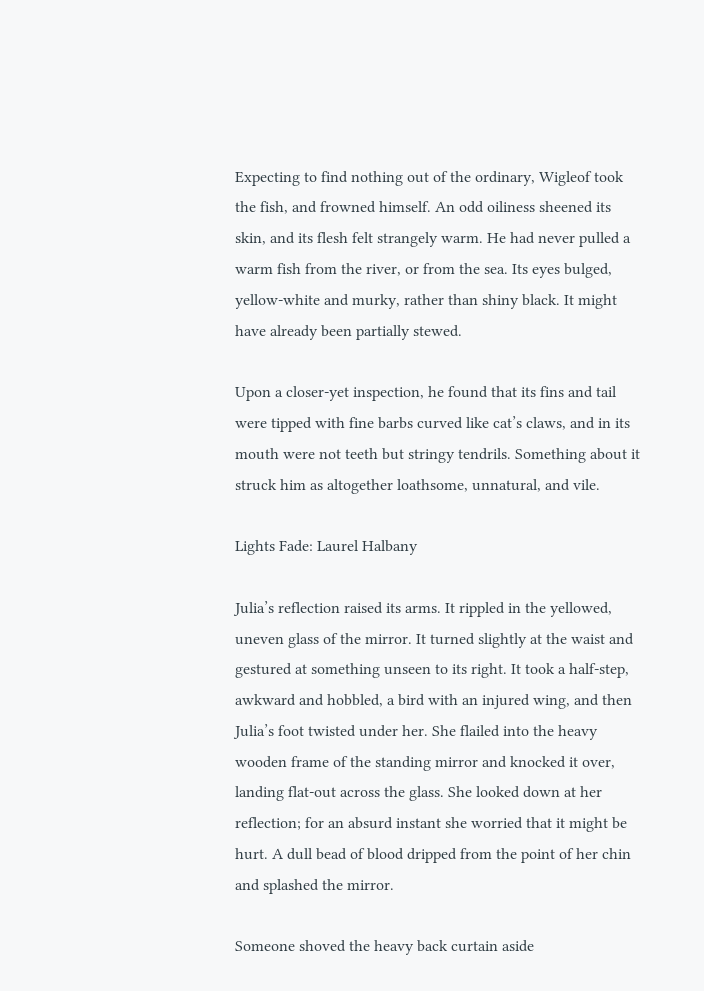Expecting to find nothing out of the ordinary, Wigleof took the fish, and frowned himself. An odd oiliness sheened its skin, and its flesh felt strangely warm. He had never pulled a warm fish from the river, or from the sea. Its eyes bulged, yellow-white and murky, rather than shiny black. It might have already been partially stewed.

Upon a closer-yet inspection, he found that its fins and tail were tipped with fine barbs curved like cat’s claws, and in its mouth were not teeth but stringy tendrils. Something about it struck him as altogether loathsome, unnatural, and vile.

Lights Fade: Laurel Halbany

Julia’s reflection raised its arms. It rippled in the yellowed, uneven glass of the mirror. It turned slightly at the waist and gestured at something unseen to its right. It took a half-step, awkward and hobbled, a bird with an injured wing, and then Julia’s foot twisted under her. She flailed into the heavy wooden frame of the standing mirror and knocked it over, landing flat-out across the glass. She looked down at her reflection; for an absurd instant she worried that it might be hurt. A dull bead of blood dripped from the point of her chin and splashed the mirror.

Someone shoved the heavy back curtain aside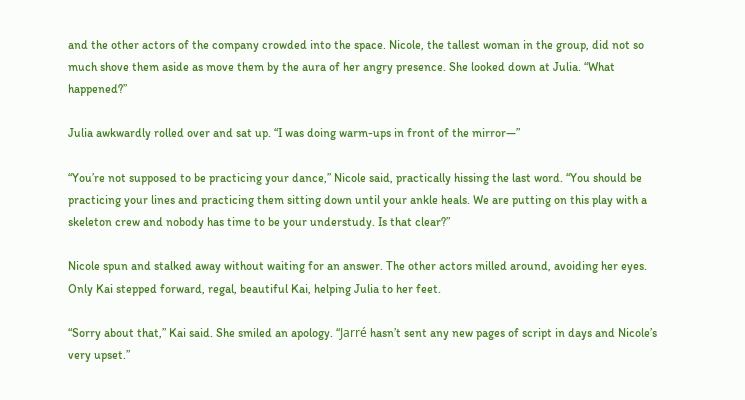and the other actors of the company crowded into the space. Nicole, the tallest woman in the group, did not so much shove them aside as move them by the aura of her angry presence. She looked down at Julia. “What happened?”

Julia awkwardly rolled over and sat up. “I was doing warm-ups in front of the mirror—”

“You’re not supposed to be practicing your dance,” Nicole said, practically hissing the last word. “You should be practicing your lines and practicing them sitting down until your ankle heals. We are putting on this play with a skeleton crew and nobody has time to be your understudy. Is that clear?”

Nicole spun and stalked away without waiting for an answer. The other actors milled around, avoiding her eyes. Only Kai stepped forward, regal, beautiful Kai, helping Julia to her feet.

“Sorry about that,” Kai said. She smiled an apology. “Jarré hasn’t sent any new pages of script in days and Nicole’s very upset.”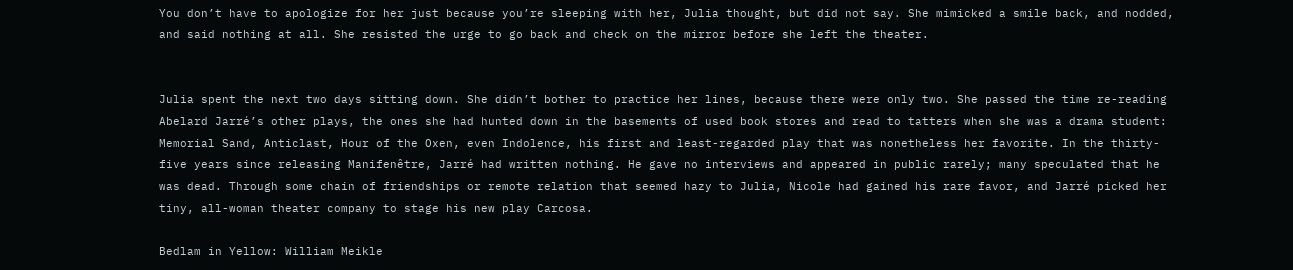You don’t have to apologize for her just because you’re sleeping with her, Julia thought, but did not say. She mimicked a smile back, and nodded, and said nothing at all. She resisted the urge to go back and check on the mirror before she left the theater.


Julia spent the next two days sitting down. She didn’t bother to practice her lines, because there were only two. She passed the time re-reading Abelard Jarré’s other plays, the ones she had hunted down in the basements of used book stores and read to tatters when she was a drama student: Memorial Sand, Anticlast, Hour of the Oxen, even Indolence, his first and least-regarded play that was nonetheless her favorite. In the thirty-five years since releasing Manifenêtre, Jarré had written nothing. He gave no interviews and appeared in public rarely; many speculated that he was dead. Through some chain of friendships or remote relation that seemed hazy to Julia, Nicole had gained his rare favor, and Jarré picked her tiny, all-woman theater company to stage his new play Carcosa.

Bedlam in Yellow: William Meikle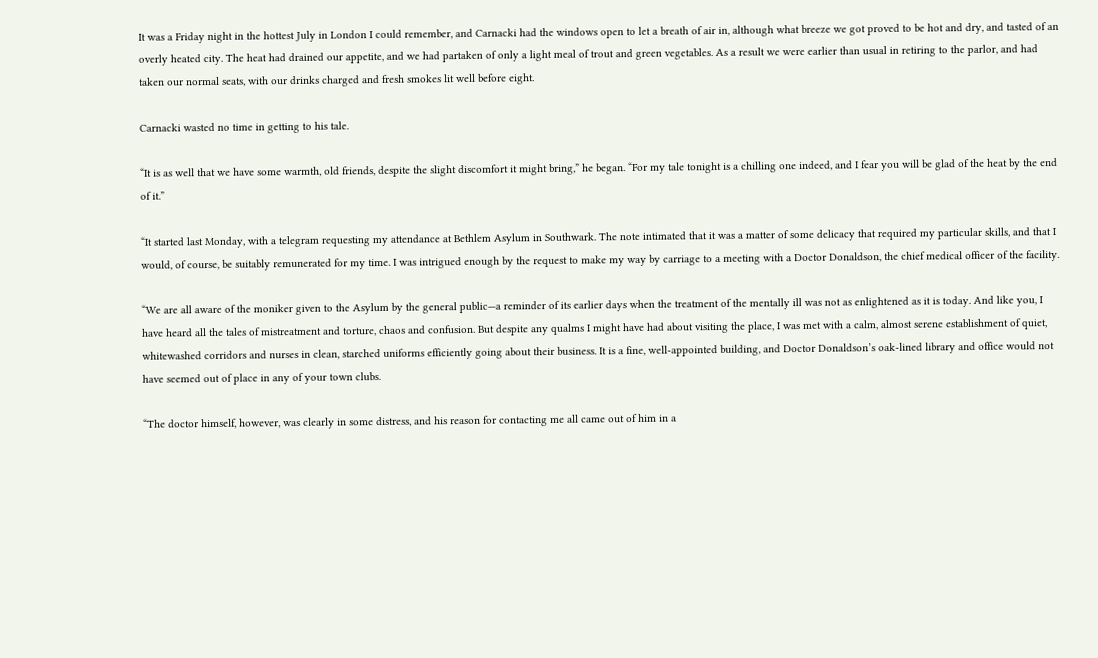It was a Friday night in the hottest July in London I could remember, and Carnacki had the windows open to let a breath of air in, although what breeze we got proved to be hot and dry, and tasted of an overly heated city. The heat had drained our appetite, and we had partaken of only a light meal of trout and green vegetables. As a result we were earlier than usual in retiring to the parlor, and had taken our normal seats, with our drinks charged and fresh smokes lit well before eight.

Carnacki wasted no time in getting to his tale.

“It is as well that we have some warmth, old friends, despite the slight discomfort it might bring,” he began. “For my tale tonight is a chilling one indeed, and I fear you will be glad of the heat by the end of it.”

“It started last Monday, with a telegram requesting my attendance at Bethlem Asylum in Southwark. The note intimated that it was a matter of some delicacy that required my particular skills, and that I would, of course, be suitably remunerated for my time. I was intrigued enough by the request to make my way by carriage to a meeting with a Doctor Donaldson, the chief medical officer of the facility.

“We are all aware of the moniker given to the Asylum by the general public—a reminder of its earlier days when the treatment of the mentally ill was not as enlightened as it is today. And like you, I have heard all the tales of mistreatment and torture, chaos and confusion. But despite any qualms I might have had about visiting the place, I was met with a calm, almost serene establishment of quiet, whitewashed corridors and nurses in clean, starched uniforms efficiently going about their business. It is a fine, well-appointed building, and Doctor Donaldson’s oak-lined library and office would not have seemed out of place in any of your town clubs.

“The doctor himself, however, was clearly in some distress, and his reason for contacting me all came out of him in a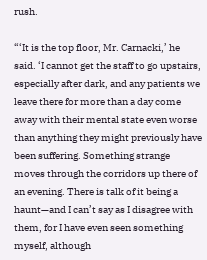rush.

“‘It is the top floor, Mr. Carnacki,’ he said. ‘I cannot get the staff to go upstairs, especially after dark, and any patients we leave there for more than a day come away with their mental state even worse than anything they might previously have been suffering. Something strange moves through the corridors up there of an evening. There is talk of it being a haunt—and I can’t say as I disagree with them, for I have even seen something myself, although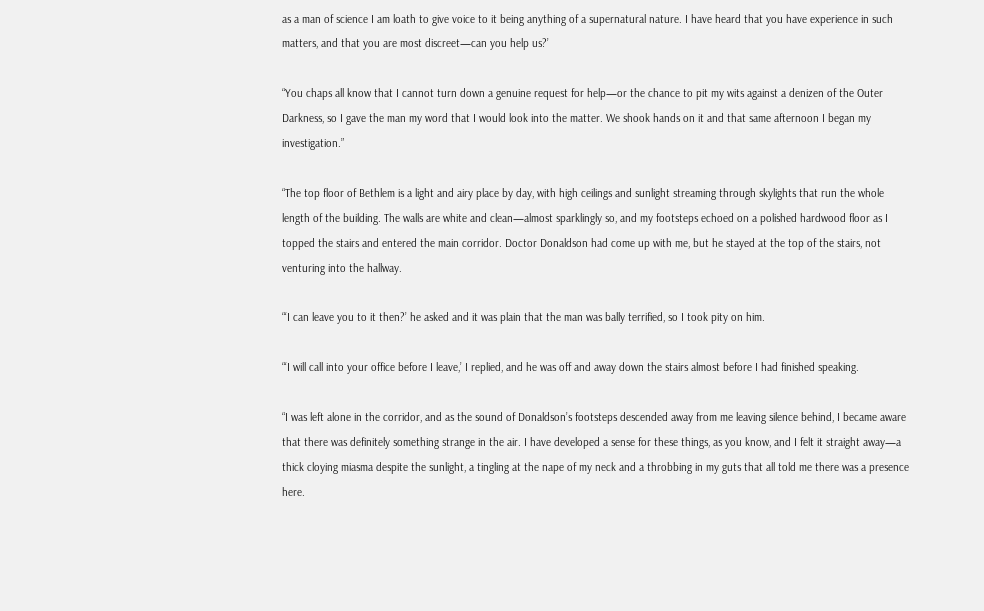as a man of science I am loath to give voice to it being anything of a supernatural nature. I have heard that you have experience in such matters, and that you are most discreet—can you help us?’

“You chaps all know that I cannot turn down a genuine request for help—or the chance to pit my wits against a denizen of the Outer Darkness, so I gave the man my word that I would look into the matter. We shook hands on it and that same afternoon I began my investigation.”

“The top floor of Bethlem is a light and airy place by day, with high ceilings and sunlight streaming through skylights that run the whole length of the building. The walls are white and clean—almost sparklingly so, and my footsteps echoed on a polished hardwood floor as I topped the stairs and entered the main corridor. Doctor Donaldson had come up with me, but he stayed at the top of the stairs, not venturing into the hallway.

“‘I can leave you to it then?’ he asked and it was plain that the man was bally terrified, so I took pity on him.

“‘I will call into your office before I leave,’ I replied, and he was off and away down the stairs almost before I had finished speaking.

“I was left alone in the corridor, and as the sound of Donaldson’s footsteps descended away from me leaving silence behind, I became aware that there was definitely something strange in the air. I have developed a sense for these things, as you know, and I felt it straight away—a thick cloying miasma despite the sunlight, a tingling at the nape of my neck and a throbbing in my guts that all told me there was a presence here.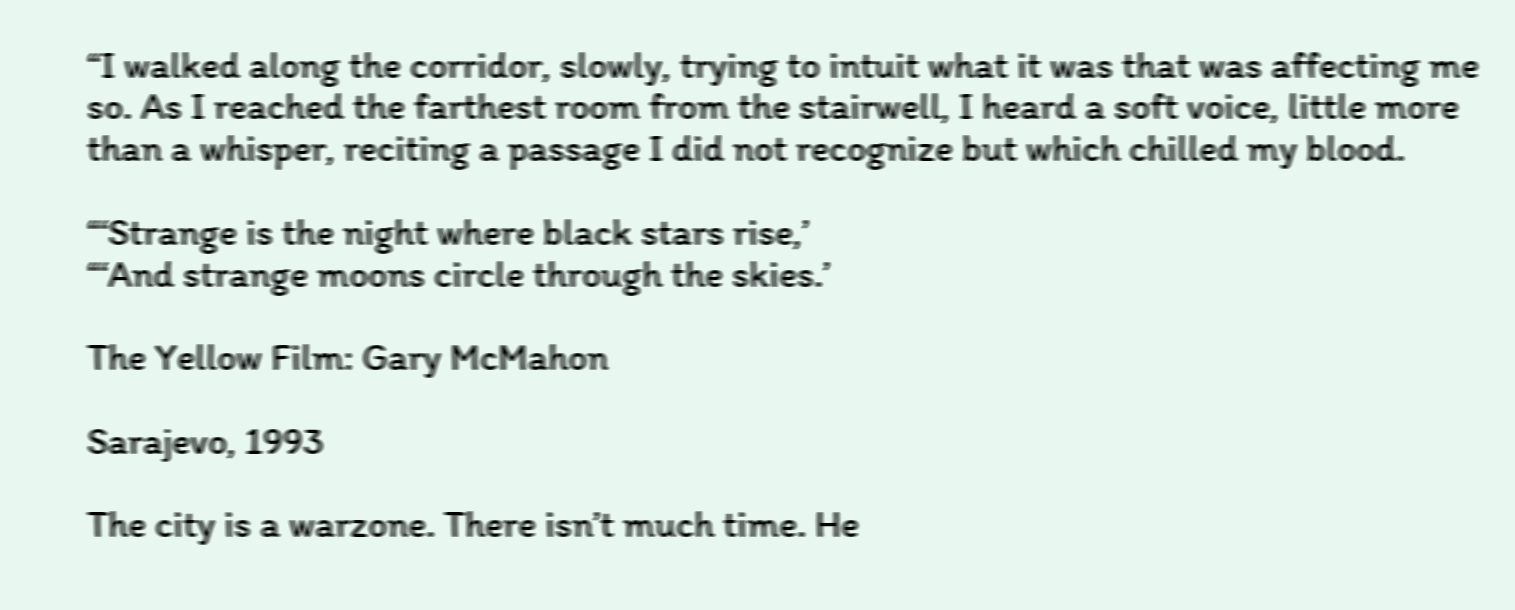“I walked along the corridor, slowly, trying to intuit what it was that was affecting me so. As I reached the farthest room from the stairwell, I heard a soft voice, little more than a whisper, reciting a passage I did not recognize but which chilled my blood.

“‘Strange is the night where black stars rise,’
“‘And strange moons circle through the skies.’

The Yellow Film: Gary McMahon

Sarajevo, 1993

The city is a warzone. There isn’t much time. He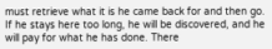must retrieve what it is he came back for and then go. If he stays here too long, he will be discovered, and he will pay for what he has done. There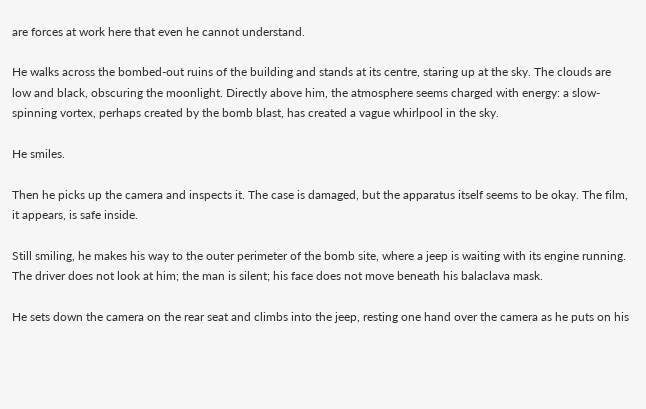are forces at work here that even he cannot understand.

He walks across the bombed-out ruins of the building and stands at its centre, staring up at the sky. The clouds are low and black, obscuring the moonlight. Directly above him, the atmosphere seems charged with energy: a slow-spinning vortex, perhaps created by the bomb blast, has created a vague whirlpool in the sky.

He smiles.

Then he picks up the camera and inspects it. The case is damaged, but the apparatus itself seems to be okay. The film, it appears, is safe inside.

Still smiling, he makes his way to the outer perimeter of the bomb site, where a jeep is waiting with its engine running. The driver does not look at him; the man is silent; his face does not move beneath his balaclava mask.

He sets down the camera on the rear seat and climbs into the jeep, resting one hand over the camera as he puts on his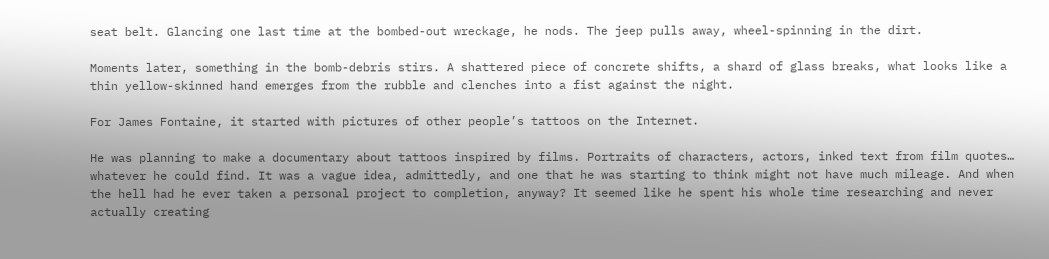seat belt. Glancing one last time at the bombed-out wreckage, he nods. The jeep pulls away, wheel-spinning in the dirt.

Moments later, something in the bomb-debris stirs. A shattered piece of concrete shifts, a shard of glass breaks, what looks like a thin yellow-skinned hand emerges from the rubble and clenches into a fist against the night.

For James Fontaine, it started with pictures of other people’s tattoos on the Internet.

He was planning to make a documentary about tattoos inspired by films. Portraits of characters, actors, inked text from film quotes… whatever he could find. It was a vague idea, admittedly, and one that he was starting to think might not have much mileage. And when the hell had he ever taken a personal project to completion, anyway? It seemed like he spent his whole time researching and never actually creating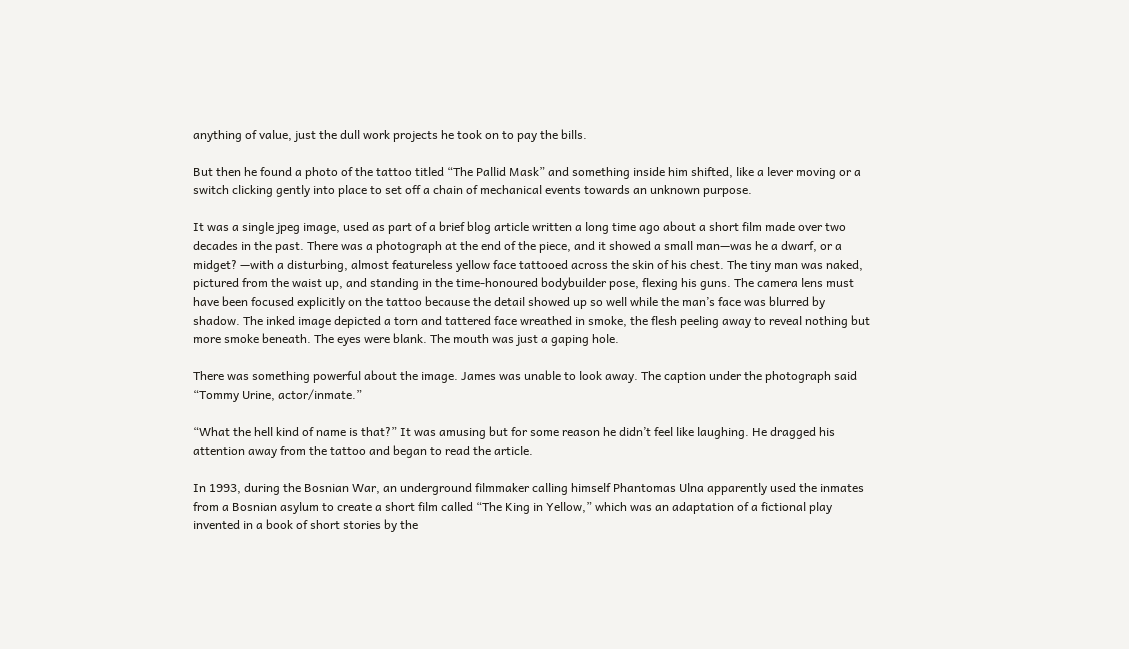anything of value, just the dull work projects he took on to pay the bills.

But then he found a photo of the tattoo titled “The Pallid Mask” and something inside him shifted, like a lever moving or a switch clicking gently into place to set off a chain of mechanical events towards an unknown purpose.

It was a single jpeg image, used as part of a brief blog article written a long time ago about a short film made over two decades in the past. There was a photograph at the end of the piece, and it showed a small man—was he a dwarf, or a midget? —with a disturbing, almost featureless yellow face tattooed across the skin of his chest. The tiny man was naked, pictured from the waist up, and standing in the time-honoured bodybuilder pose, flexing his guns. The camera lens must have been focused explicitly on the tattoo because the detail showed up so well while the man’s face was blurred by shadow. The inked image depicted a torn and tattered face wreathed in smoke, the flesh peeling away to reveal nothing but more smoke beneath. The eyes were blank. The mouth was just a gaping hole.

There was something powerful about the image. James was unable to look away. The caption under the photograph said “Tommy Urine, actor/inmate.”

“What the hell kind of name is that?” It was amusing but for some reason he didn’t feel like laughing. He dragged his attention away from the tattoo and began to read the article.

In 1993, during the Bosnian War, an underground filmmaker calling himself Phantomas Ulna apparently used the inmates from a Bosnian asylum to create a short film called “The King in Yellow,” which was an adaptation of a fictional play invented in a book of short stories by the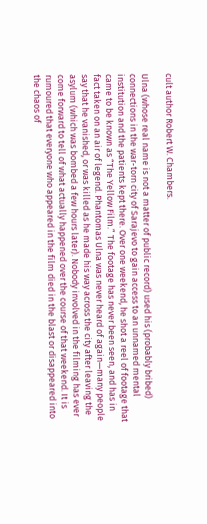cult author Robert W. Chambers.

Ulna (whose real name is not a matter of public record) used his (probably bribed) connections in the war-torn city of Sarajevo to gain access to an unnamed mental institution and the patients kept there. Over one weekend, he shot a reel of footage that came to be known as “The Yellow Film.” The footage has never been seen, and has in fact taken on an air of legend. Phantomas Ulna was never heard of again—many people say that he vanished, or was killed as he made his way across the city after leaving the asylum (which was bombed a few hours later). Nobody involved in the filming has ever come forward to tell of what actually happened over the course of that weekend. It is rumoured that everyone who appeared in the film died in the blast or disappeared into the chaos of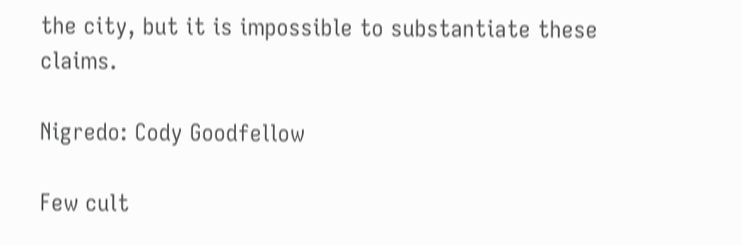the city, but it is impossible to substantiate these claims.

Nigredo: Cody Goodfellow

Few cult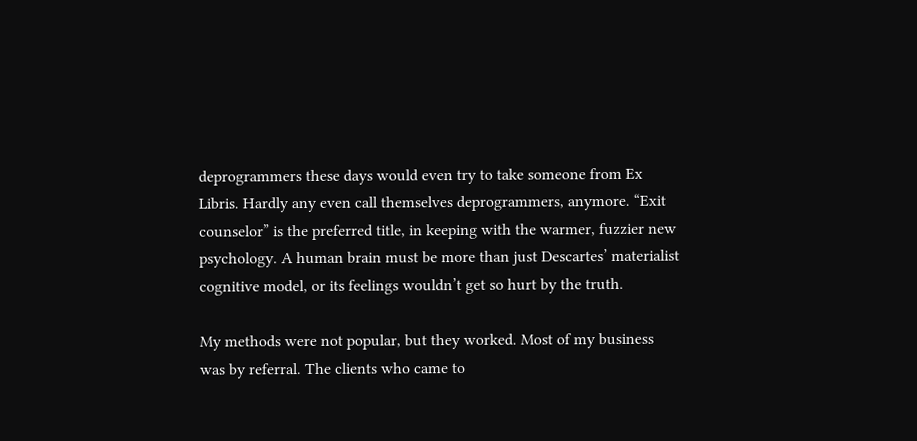deprogrammers these days would even try to take someone from Ex Libris. Hardly any even call themselves deprogrammers, anymore. “Exit counselor” is the preferred title, in keeping with the warmer, fuzzier new psychology. A human brain must be more than just Descartes’ materialist cognitive model, or its feelings wouldn’t get so hurt by the truth.

My methods were not popular, but they worked. Most of my business was by referral. The clients who came to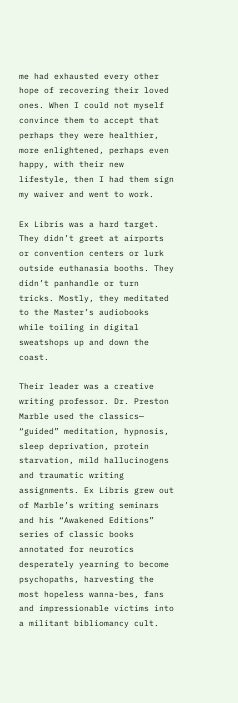me had exhausted every other hope of recovering their loved ones. When I could not myself convince them to accept that perhaps they were healthier, more enlightened, perhaps even happy, with their new lifestyle, then I had them sign my waiver and went to work.

Ex Libris was a hard target. They didn’t greet at airports or convention centers or lurk outside euthanasia booths. They didn’t panhandle or turn tricks. Mostly, they meditated to the Master’s audiobooks while toiling in digital sweatshops up and down the coast.

Their leader was a creative writing professor. Dr. Preston Marble used the classics— “guided” meditation, hypnosis, sleep deprivation, protein starvation, mild hallucinogens and traumatic writing assignments. Ex Libris grew out of Marble’s writing seminars and his “Awakened Editions” series of classic books annotated for neurotics desperately yearning to become psychopaths, harvesting the most hopeless wanna-bes, fans and impressionable victims into a militant bibliomancy cult.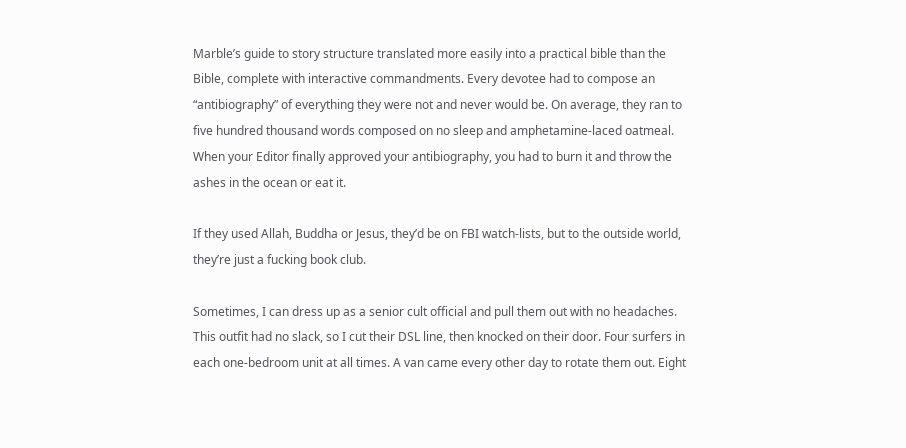Marble’s guide to story structure translated more easily into a practical bible than the Bible, complete with interactive commandments. Every devotee had to compose an “antibiography” of everything they were not and never would be. On average, they ran to five hundred thousand words composed on no sleep and amphetamine-laced oatmeal. When your Editor finally approved your antibiography, you had to burn it and throw the ashes in the ocean or eat it.

If they used Allah, Buddha or Jesus, they’d be on FBI watch-lists, but to the outside world, they’re just a fucking book club.

Sometimes, I can dress up as a senior cult official and pull them out with no headaches. This outfit had no slack, so I cut their DSL line, then knocked on their door. Four surfers in each one-bedroom unit at all times. A van came every other day to rotate them out. Eight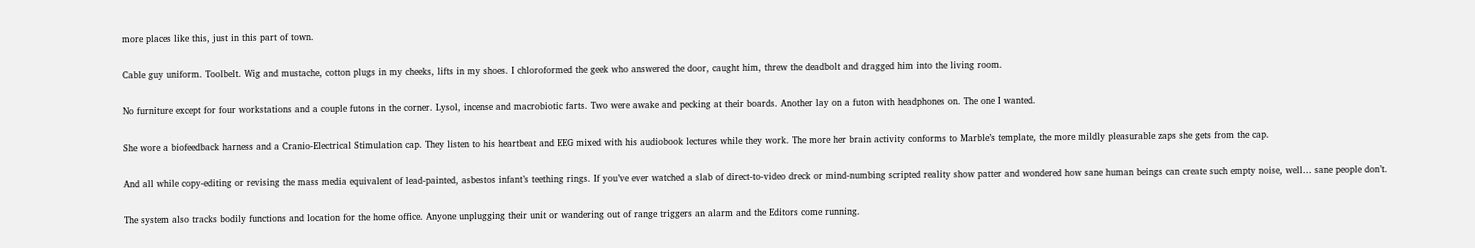more places like this, just in this part of town.

Cable guy uniform. Toolbelt. Wig and mustache, cotton plugs in my cheeks, lifts in my shoes. I chloroformed the geek who answered the door, caught him, threw the deadbolt and dragged him into the living room.

No furniture except for four workstations and a couple futons in the corner. Lysol, incense and macrobiotic farts. Two were awake and pecking at their boards. Another lay on a futon with headphones on. The one I wanted.

She wore a biofeedback harness and a Cranio-Electrical Stimulation cap. They listen to his heartbeat and EEG mixed with his audiobook lectures while they work. The more her brain activity conforms to Marble’s template, the more mildly pleasurable zaps she gets from the cap.

And all while copy-editing or revising the mass media equivalent of lead-painted, asbestos infant’s teething rings. If you’ve ever watched a slab of direct-to-video dreck or mind-numbing scripted reality show patter and wondered how sane human beings can create such empty noise, well… sane people don’t.

The system also tracks bodily functions and location for the home office. Anyone unplugging their unit or wandering out of range triggers an alarm and the Editors come running.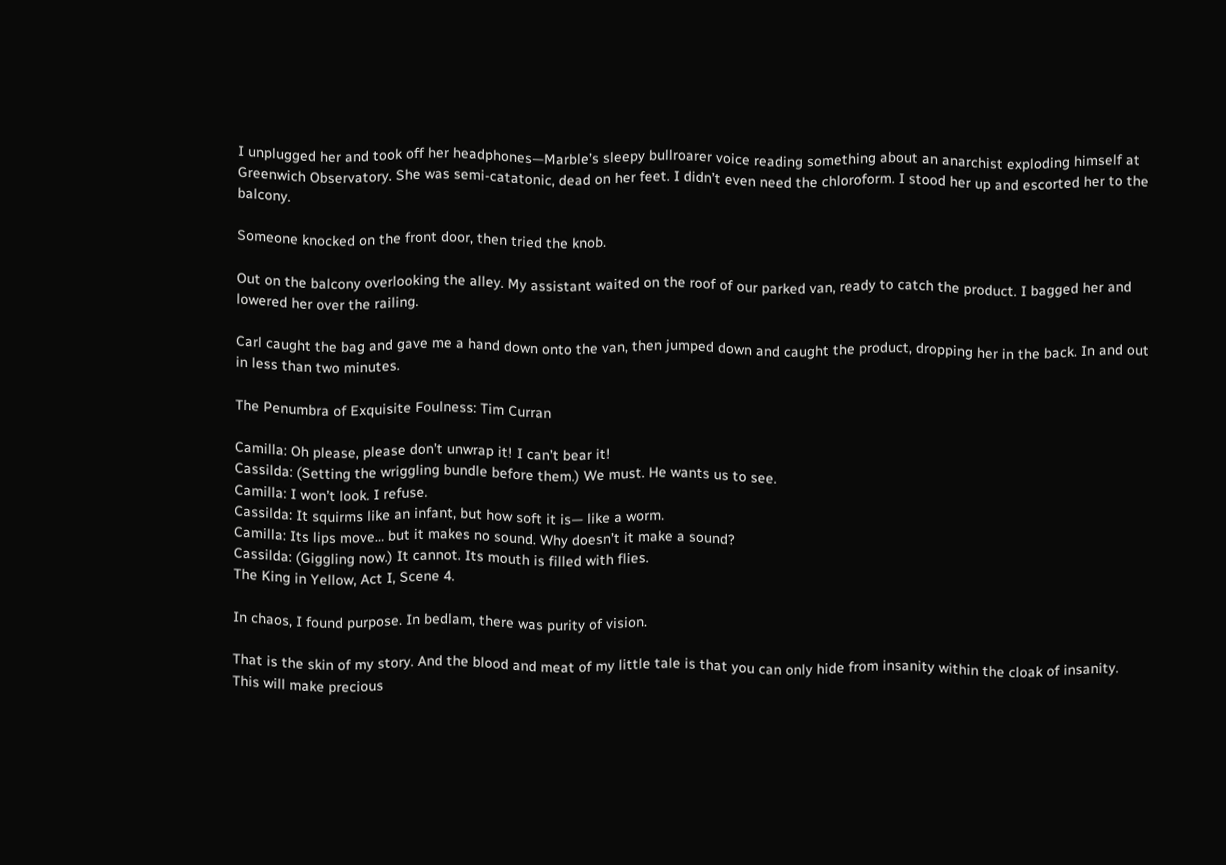I unplugged her and took off her headphones—Marble’s sleepy bullroarer voice reading something about an anarchist exploding himself at Greenwich Observatory. She was semi-catatonic, dead on her feet. I didn’t even need the chloroform. I stood her up and escorted her to the balcony.

Someone knocked on the front door, then tried the knob.

Out on the balcony overlooking the alley. My assistant waited on the roof of our parked van, ready to catch the product. I bagged her and lowered her over the railing.

Carl caught the bag and gave me a hand down onto the van, then jumped down and caught the product, dropping her in the back. In and out in less than two minutes.

The Penumbra of Exquisite Foulness: Tim Curran

Camilla: Oh please, please don’t unwrap it! I can’t bear it!
Cassilda: (Setting the wriggling bundle before them.) We must. He wants us to see.
Camilla: I won’t look. I refuse.
Cassilda: It squirms like an infant, but how soft it is— like a worm.
Camilla: Its lips move… but it makes no sound. Why doesn’t it make a sound?
Cassilda: (Giggling now.) It cannot. Its mouth is filled with flies.
The King in Yellow, Act I, Scene 4.

In chaos, I found purpose. In bedlam, there was purity of vision.

That is the skin of my story. And the blood and meat of my little tale is that you can only hide from insanity within the cloak of insanity. This will make precious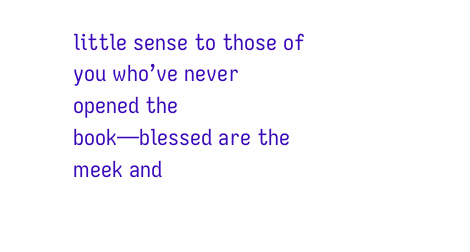little sense to those of you who’ve never opened the book—blessed are the meek and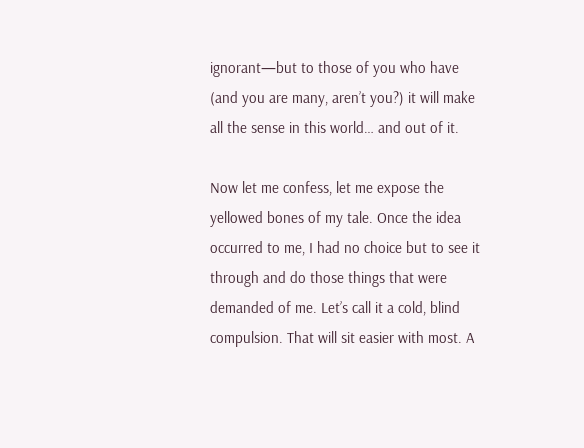ignorant—but to those of you who have (and you are many, aren’t you?) it will make all the sense in this world… and out of it.

Now let me confess, let me expose the yellowed bones of my tale. Once the idea occurred to me, I had no choice but to see it through and do those things that were demanded of me. Let’s call it a cold, blind compulsion. That will sit easier with most. A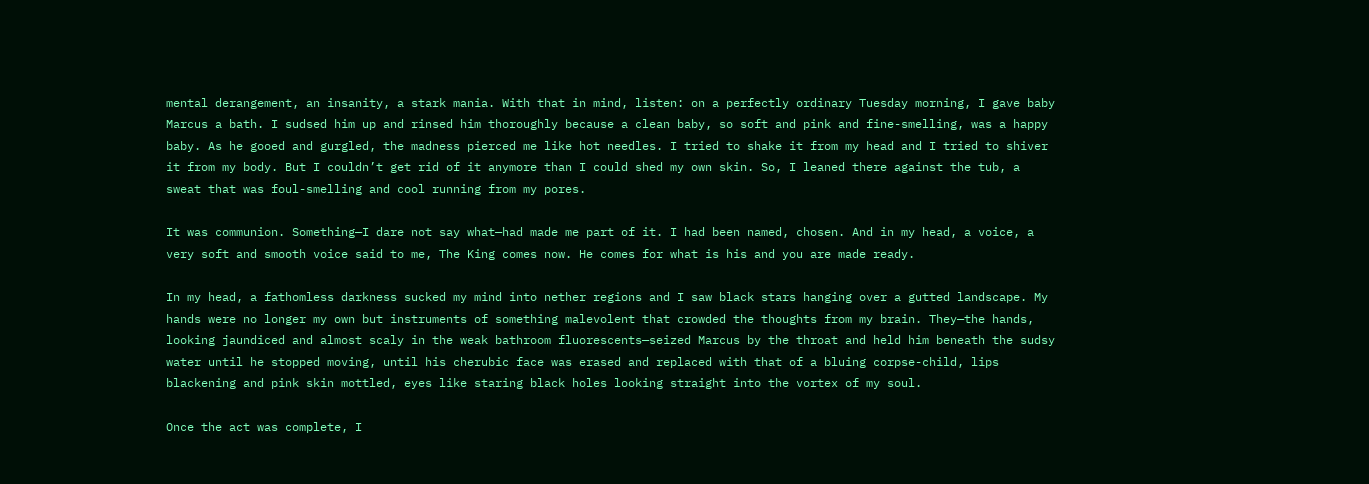mental derangement, an insanity, a stark mania. With that in mind, listen: on a perfectly ordinary Tuesday morning, I gave baby Marcus a bath. I sudsed him up and rinsed him thoroughly because a clean baby, so soft and pink and fine-smelling, was a happy baby. As he gooed and gurgled, the madness pierced me like hot needles. I tried to shake it from my head and I tried to shiver it from my body. But I couldn’t get rid of it anymore than I could shed my own skin. So, I leaned there against the tub, a sweat that was foul-smelling and cool running from my pores.

It was communion. Something—I dare not say what—had made me part of it. I had been named, chosen. And in my head, a voice, a very soft and smooth voice said to me, The King comes now. He comes for what is his and you are made ready.

In my head, a fathomless darkness sucked my mind into nether regions and I saw black stars hanging over a gutted landscape. My hands were no longer my own but instruments of something malevolent that crowded the thoughts from my brain. They—the hands, looking jaundiced and almost scaly in the weak bathroom fluorescents—seized Marcus by the throat and held him beneath the sudsy water until he stopped moving, until his cherubic face was erased and replaced with that of a bluing corpse-child, lips blackening and pink skin mottled, eyes like staring black holes looking straight into the vortex of my soul.

Once the act was complete, I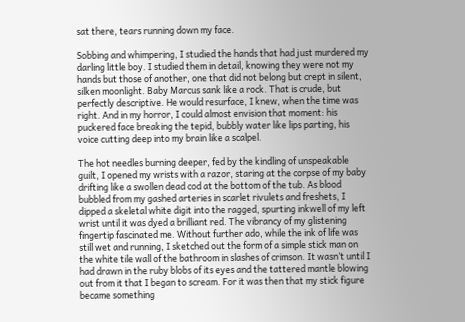sat there, tears running down my face.

Sobbing and whimpering, I studied the hands that had just murdered my darling little boy. I studied them in detail, knowing they were not my hands but those of another, one that did not belong but crept in silent, silken moonlight. Baby Marcus sank like a rock. That is crude, but perfectly descriptive. He would resurface, I knew, when the time was right. And in my horror, I could almost envision that moment: his puckered face breaking the tepid, bubbly water like lips parting, his voice cutting deep into my brain like a scalpel.

The hot needles burning deeper, fed by the kindling of unspeakable guilt, I opened my wrists with a razor, staring at the corpse of my baby drifting like a swollen dead cod at the bottom of the tub. As blood bubbled from my gashed arteries in scarlet rivulets and freshets, I dipped a skeletal white digit into the ragged, spurting inkwell of my left wrist until it was dyed a brilliant red. The vibrancy of my glistening fingertip fascinated me. Without further ado, while the ink of life was still wet and running, I sketched out the form of a simple stick man on the white tile wall of the bathroom in slashes of crimson. It wasn’t until I had drawn in the ruby blobs of its eyes and the tattered mantle blowing out from it that I began to scream. For it was then that my stick figure became something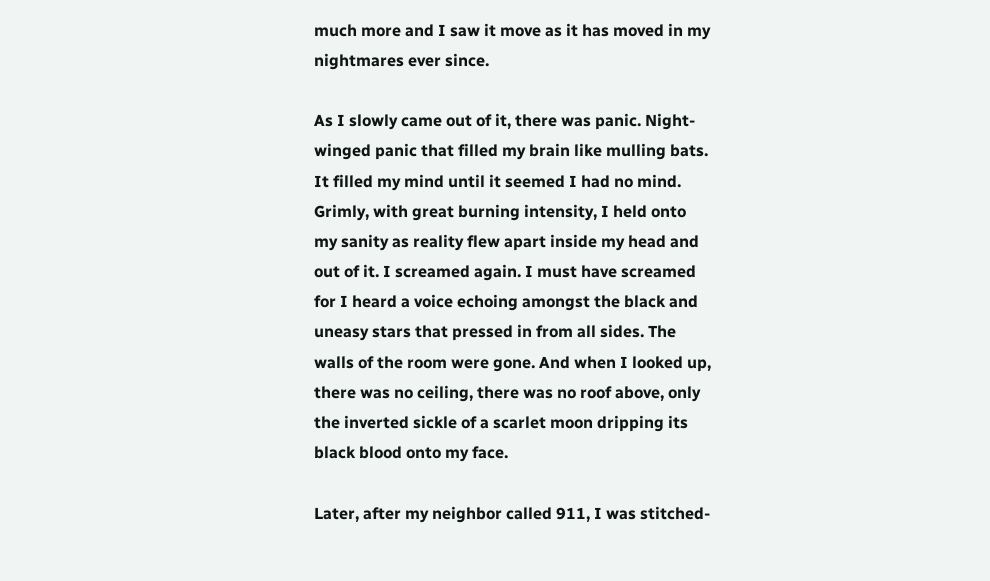much more and I saw it move as it has moved in my nightmares ever since.

As I slowly came out of it, there was panic. Night-winged panic that filled my brain like mulling bats. It filled my mind until it seemed I had no mind. Grimly, with great burning intensity, I held onto my sanity as reality flew apart inside my head and out of it. I screamed again. I must have screamed for I heard a voice echoing amongst the black and uneasy stars that pressed in from all sides. The walls of the room were gone. And when I looked up, there was no ceiling, there was no roof above, only the inverted sickle of a scarlet moon dripping its black blood onto my face.

Later, after my neighbor called 911, I was stitched-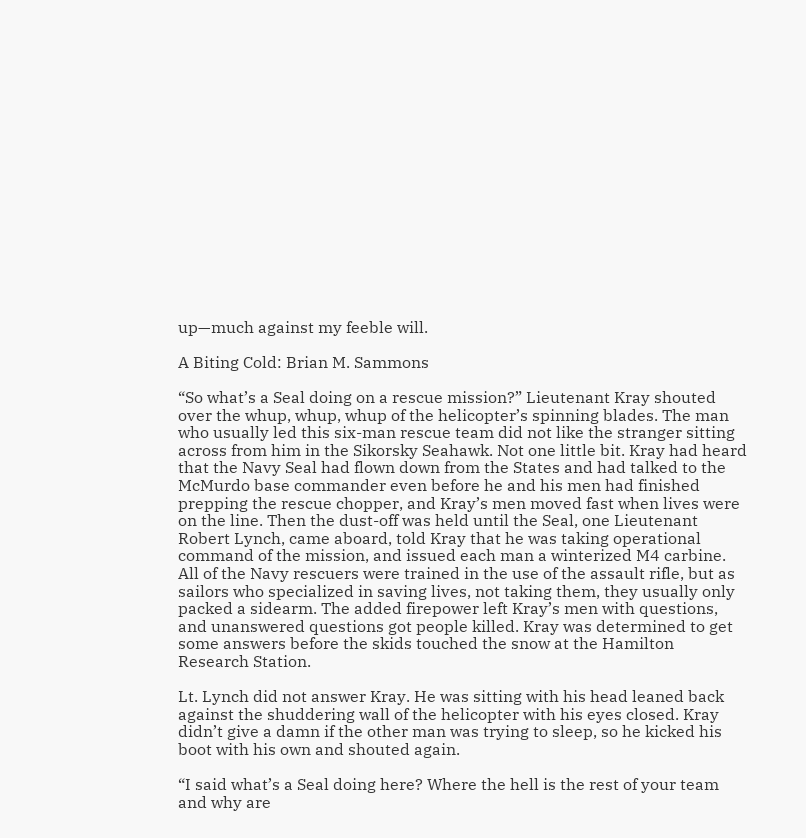up—much against my feeble will.

A Biting Cold: Brian M. Sammons

“So what’s a Seal doing on a rescue mission?” Lieutenant Kray shouted over the whup, whup, whup of the helicopter’s spinning blades. The man who usually led this six-man rescue team did not like the stranger sitting across from him in the Sikorsky Seahawk. Not one little bit. Kray had heard that the Navy Seal had flown down from the States and had talked to the McMurdo base commander even before he and his men had finished prepping the rescue chopper, and Kray’s men moved fast when lives were on the line. Then the dust-off was held until the Seal, one Lieutenant Robert Lynch, came aboard, told Kray that he was taking operational command of the mission, and issued each man a winterized M4 carbine. All of the Navy rescuers were trained in the use of the assault rifle, but as sailors who specialized in saving lives, not taking them, they usually only packed a sidearm. The added firepower left Kray’s men with questions, and unanswered questions got people killed. Kray was determined to get some answers before the skids touched the snow at the Hamilton Research Station.

Lt. Lynch did not answer Kray. He was sitting with his head leaned back against the shuddering wall of the helicopter with his eyes closed. Kray didn’t give a damn if the other man was trying to sleep, so he kicked his boot with his own and shouted again.

“I said what’s a Seal doing here? Where the hell is the rest of your team and why are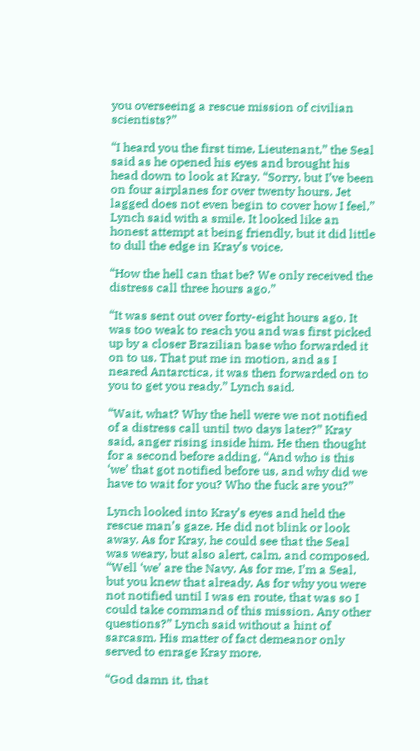you overseeing a rescue mission of civilian scientists?”

“I heard you the first time, Lieutenant,” the Seal said as he opened his eyes and brought his head down to look at Kray. “Sorry, but I’ve been on four airplanes for over twenty hours. Jet lagged does not even begin to cover how I feel,” Lynch said with a smile. It looked like an honest attempt at being friendly, but it did little to dull the edge in Kray’s voice.

“How the hell can that be? We only received the distress call three hours ago.”

“It was sent out over forty-eight hours ago. It was too weak to reach you and was first picked up by a closer Brazilian base who forwarded it on to us. That put me in motion, and as I neared Antarctica, it was then forwarded on to you to get you ready.” Lynch said.

“Wait, what? Why the hell were we not notified of a distress call until two days later?” Kray said, anger rising inside him. He then thought for a second before adding, “And who is this ‘we’ that got notified before us, and why did we have to wait for you? Who the fuck are you?”

Lynch looked into Kray’s eyes and held the rescue man’s gaze. He did not blink or look away. As for Kray, he could see that the Seal was weary, but also alert, calm, and composed. “Well ‘we’ are the Navy. As for me, I’m a Seal, but you knew that already. As for why you were not notified until I was en route, that was so I could take command of this mission. Any other questions?” Lynch said without a hint of sarcasm. His matter of fact demeanor only served to enrage Kray more.

“God damn it, that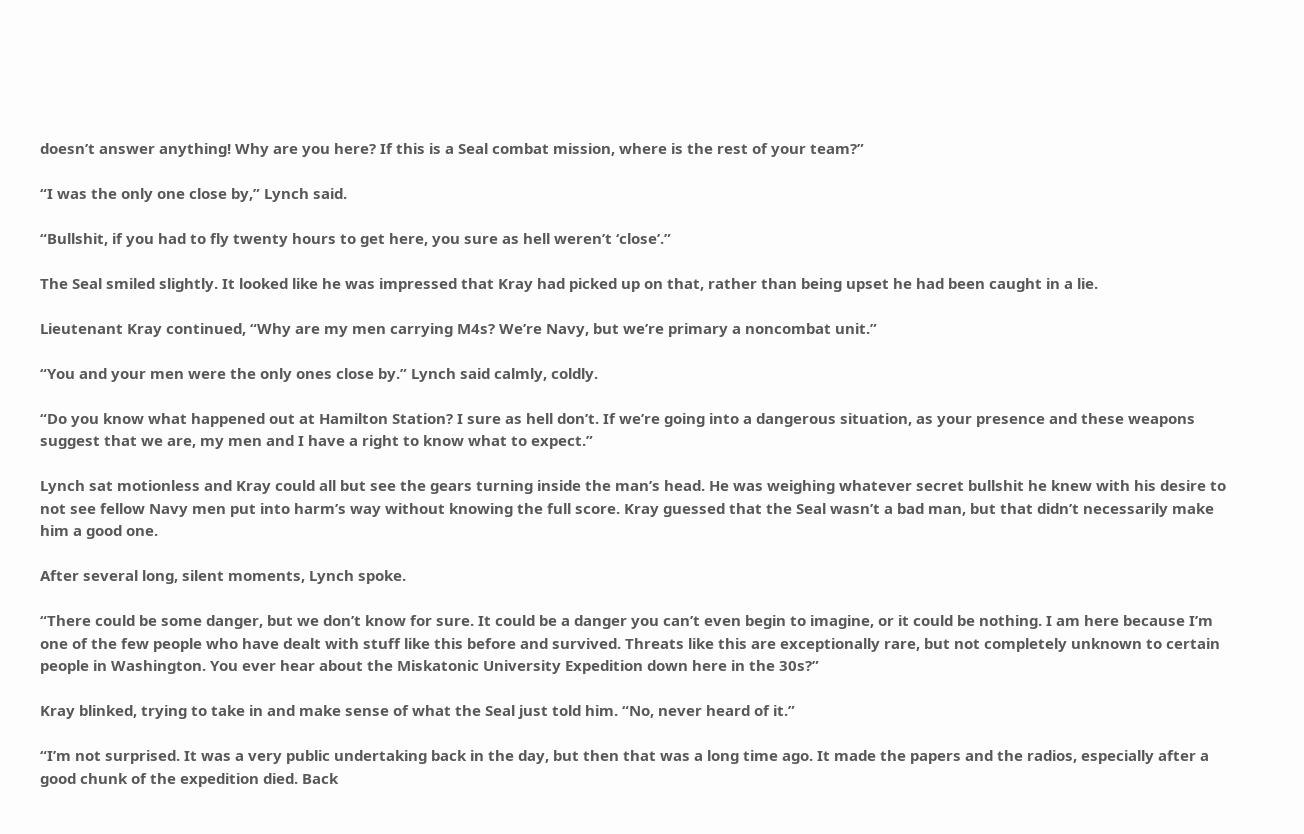doesn’t answer anything! Why are you here? If this is a Seal combat mission, where is the rest of your team?”

“I was the only one close by,” Lynch said.

“Bullshit, if you had to fly twenty hours to get here, you sure as hell weren’t ‘close’.”

The Seal smiled slightly. It looked like he was impressed that Kray had picked up on that, rather than being upset he had been caught in a lie.

Lieutenant Kray continued, “Why are my men carrying M4s? We’re Navy, but we’re primary a noncombat unit.”

“You and your men were the only ones close by.” Lynch said calmly, coldly.

“Do you know what happened out at Hamilton Station? I sure as hell don’t. If we’re going into a dangerous situation, as your presence and these weapons suggest that we are, my men and I have a right to know what to expect.”

Lynch sat motionless and Kray could all but see the gears turning inside the man’s head. He was weighing whatever secret bullshit he knew with his desire to not see fellow Navy men put into harm’s way without knowing the full score. Kray guessed that the Seal wasn’t a bad man, but that didn’t necessarily make him a good one.

After several long, silent moments, Lynch spoke.

“There could be some danger, but we don’t know for sure. It could be a danger you can’t even begin to imagine, or it could be nothing. I am here because I’m one of the few people who have dealt with stuff like this before and survived. Threats like this are exceptionally rare, but not completely unknown to certain people in Washington. You ever hear about the Miskatonic University Expedition down here in the 30s?”

Kray blinked, trying to take in and make sense of what the Seal just told him. “No, never heard of it.”

“I’m not surprised. It was a very public undertaking back in the day, but then that was a long time ago. It made the papers and the radios, especially after a good chunk of the expedition died. Back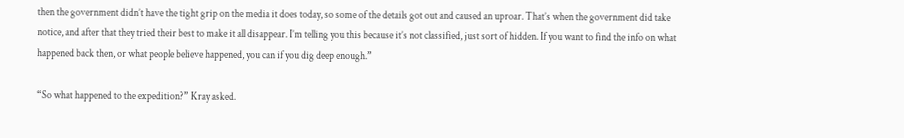then the government didn’t have the tight grip on the media it does today, so some of the details got out and caused an uproar. That’s when the government did take notice, and after that they tried their best to make it all disappear. I’m telling you this because it’s not classified, just sort of hidden. If you want to find the info on what happened back then, or what people believe happened, you can if you dig deep enough.”

“So what happened to the expedition?” Kray asked.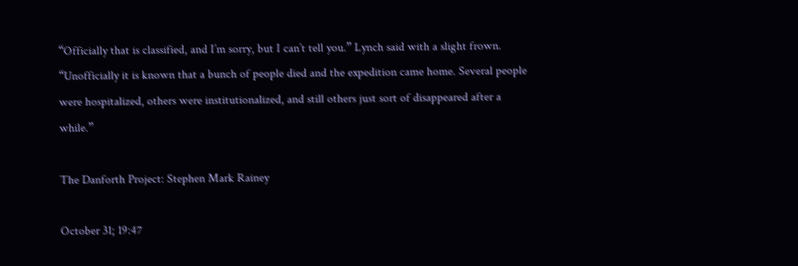“Officially that is classified, and I’m sorry, but I can’t tell you.” Lynch said with a slight frown. “Unofficially it is known that a bunch of people died and the expedition came home. Several people were hospitalized, others were institutionalized, and still others just sort of disappeared after a while.”

The Danforth Project: Stephen Mark Rainey

October 31; 19:47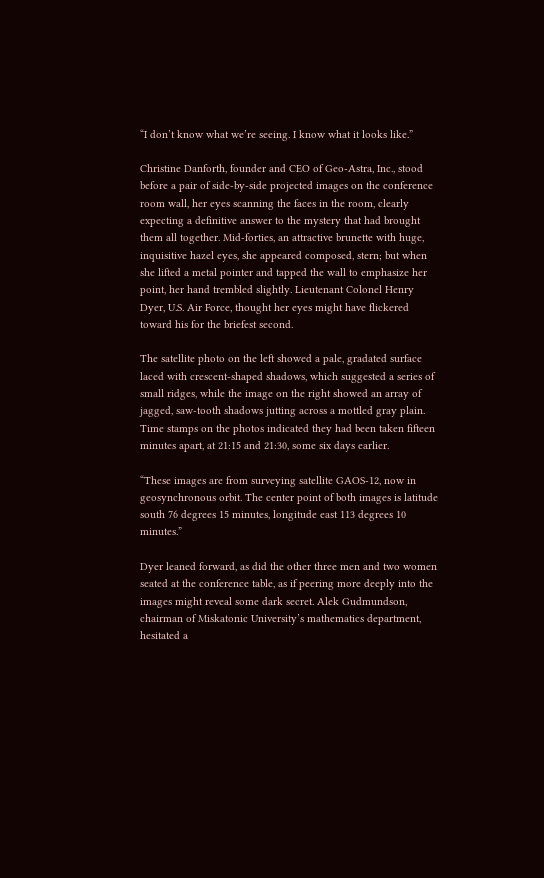“I don’t know what we’re seeing. I know what it looks like.”

Christine Danforth, founder and CEO of Geo-Astra, Inc., stood before a pair of side-by-side projected images on the conference room wall, her eyes scanning the faces in the room, clearly expecting a definitive answer to the mystery that had brought them all together. Mid-forties, an attractive brunette with huge, inquisitive hazel eyes, she appeared composed, stern; but when she lifted a metal pointer and tapped the wall to emphasize her point, her hand trembled slightly. Lieutenant Colonel Henry Dyer, U.S. Air Force, thought her eyes might have flickered toward his for the briefest second.

The satellite photo on the left showed a pale, gradated surface laced with crescent-shaped shadows, which suggested a series of small ridges, while the image on the right showed an array of jagged, saw-tooth shadows jutting across a mottled gray plain. Time stamps on the photos indicated they had been taken fifteen minutes apart, at 21:15 and 21:30, some six days earlier.

“These images are from surveying satellite GAOS-12, now in geosynchronous orbit. The center point of both images is latitude south 76 degrees 15 minutes, longitude east 113 degrees 10 minutes.”

Dyer leaned forward, as did the other three men and two women seated at the conference table, as if peering more deeply into the images might reveal some dark secret. Alek Gudmundson, chairman of Miskatonic University’s mathematics department, hesitated a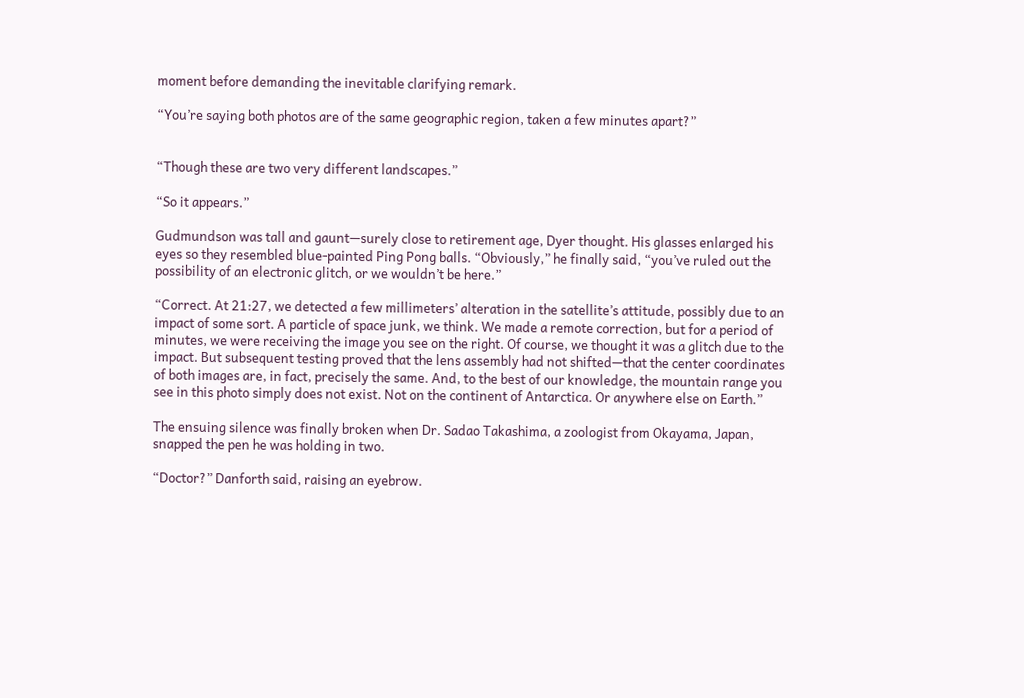moment before demanding the inevitable clarifying remark.

“You’re saying both photos are of the same geographic region, taken a few minutes apart?”


“Though these are two very different landscapes.”

“So it appears.”

Gudmundson was tall and gaunt—surely close to retirement age, Dyer thought. His glasses enlarged his eyes so they resembled blue-painted Ping Pong balls. “Obviously,” he finally said, “you’ve ruled out the possibility of an electronic glitch, or we wouldn’t be here.”

“Correct. At 21:27, we detected a few millimeters’ alteration in the satellite’s attitude, possibly due to an impact of some sort. A particle of space junk, we think. We made a remote correction, but for a period of minutes, we were receiving the image you see on the right. Of course, we thought it was a glitch due to the impact. But subsequent testing proved that the lens assembly had not shifted—that the center coordinates of both images are, in fact, precisely the same. And, to the best of our knowledge, the mountain range you see in this photo simply does not exist. Not on the continent of Antarctica. Or anywhere else on Earth.”

The ensuing silence was finally broken when Dr. Sadao Takashima, a zoologist from Okayama, Japan, snapped the pen he was holding in two.

“Doctor?” Danforth said, raising an eyebrow.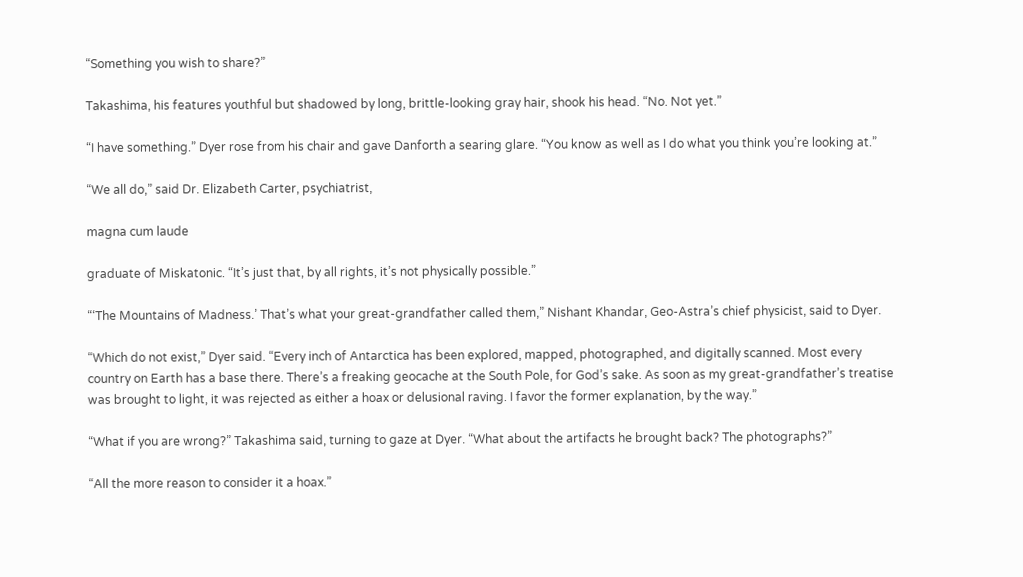“Something you wish to share?”

Takashima, his features youthful but shadowed by long, brittle-looking gray hair, shook his head. “No. Not yet.”

“I have something.” Dyer rose from his chair and gave Danforth a searing glare. “You know as well as I do what you think you’re looking at.”

“We all do,” said Dr. Elizabeth Carter, psychiatrist,

magna cum laude

graduate of Miskatonic. “It’s just that, by all rights, it’s not physically possible.”

“‘The Mountains of Madness.’ That’s what your great-grandfather called them,” Nishant Khandar, Geo-Astra’s chief physicist, said to Dyer.

“Which do not exist,” Dyer said. “Every inch of Antarctica has been explored, mapped, photographed, and digitally scanned. Most every country on Earth has a base there. There’s a freaking geocache at the South Pole, for God’s sake. As soon as my great-grandfather’s treatise was brought to light, it was rejected as either a hoax or delusional raving. I favor the former explanation, by the way.”

“What if you are wrong?” Takashima said, turning to gaze at Dyer. “What about the artifacts he brought back? The photographs?”

“All the more reason to consider it a hoax.”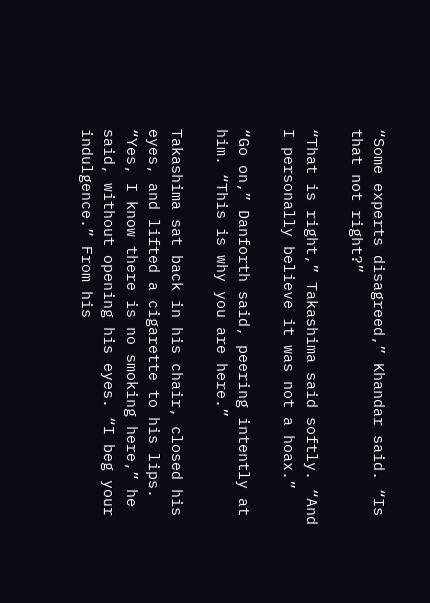“Some experts disagreed,” Khandar said. “Is that not right?”

“That is right,” Takashima said softly. “And I personally believe it was not a hoax.”

“Go on,” Danforth said, peering intently at him. “This is why you are here.”

Takashima sat back in his chair, closed his eyes, and lifted a cigarette to his lips. “Yes, I know there is no smoking here,” he said, without opening his eyes. “I beg your indulgence.” From his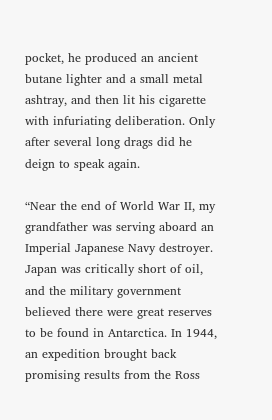pocket, he produced an ancient butane lighter and a small metal ashtray, and then lit his cigarette with infuriating deliberation. Only after several long drags did he deign to speak again.

“Near the end of World War II, my grandfather was serving aboard an Imperial Japanese Navy destroyer. Japan was critically short of oil, and the military government believed there were great reserves to be found in Antarctica. In 1944, an expedition brought back promising results from the Ross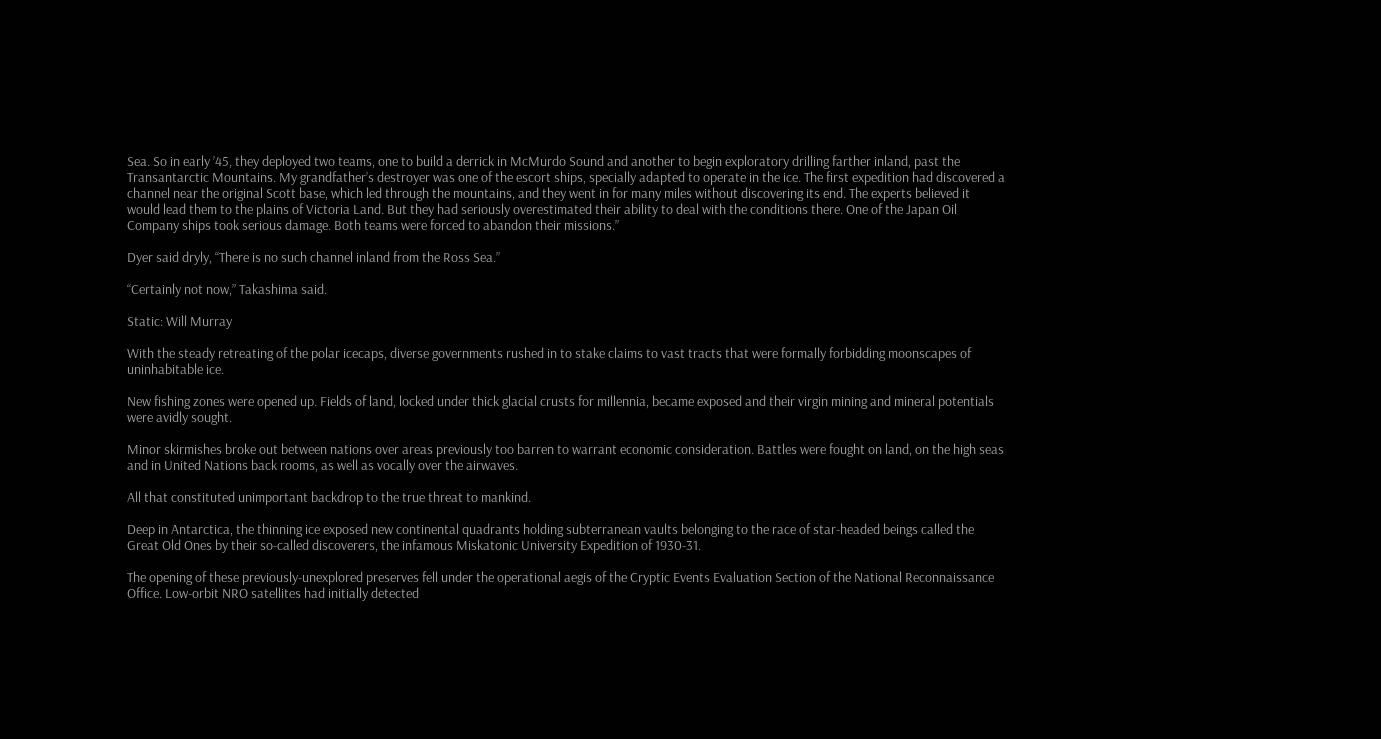Sea. So in early ’45, they deployed two teams, one to build a derrick in McMurdo Sound and another to begin exploratory drilling farther inland, past the Transantarctic Mountains. My grandfather’s destroyer was one of the escort ships, specially adapted to operate in the ice. The first expedition had discovered a channel near the original Scott base, which led through the mountains, and they went in for many miles without discovering its end. The experts believed it would lead them to the plains of Victoria Land. But they had seriously overestimated their ability to deal with the conditions there. One of the Japan Oil Company ships took serious damage. Both teams were forced to abandon their missions.”

Dyer said dryly, “There is no such channel inland from the Ross Sea.”

“Certainly not now,” Takashima said.

Static: Will Murray

With the steady retreating of the polar icecaps, diverse governments rushed in to stake claims to vast tracts that were formally forbidding moonscapes of uninhabitable ice.

New fishing zones were opened up. Fields of land, locked under thick glacial crusts for millennia, became exposed and their virgin mining and mineral potentials were avidly sought.

Minor skirmishes broke out between nations over areas previously too barren to warrant economic consideration. Battles were fought on land, on the high seas and in United Nations back rooms, as well as vocally over the airwaves.

All that constituted unimportant backdrop to the true threat to mankind.

Deep in Antarctica, the thinning ice exposed new continental quadrants holding subterranean vaults belonging to the race of star-headed beings called the Great Old Ones by their so-called discoverers, the infamous Miskatonic University Expedition of 1930-31.

The opening of these previously-unexplored preserves fell under the operational aegis of the Cryptic Events Evaluation Section of the National Reconnaissance Office. Low-orbit NRO satellites had initially detected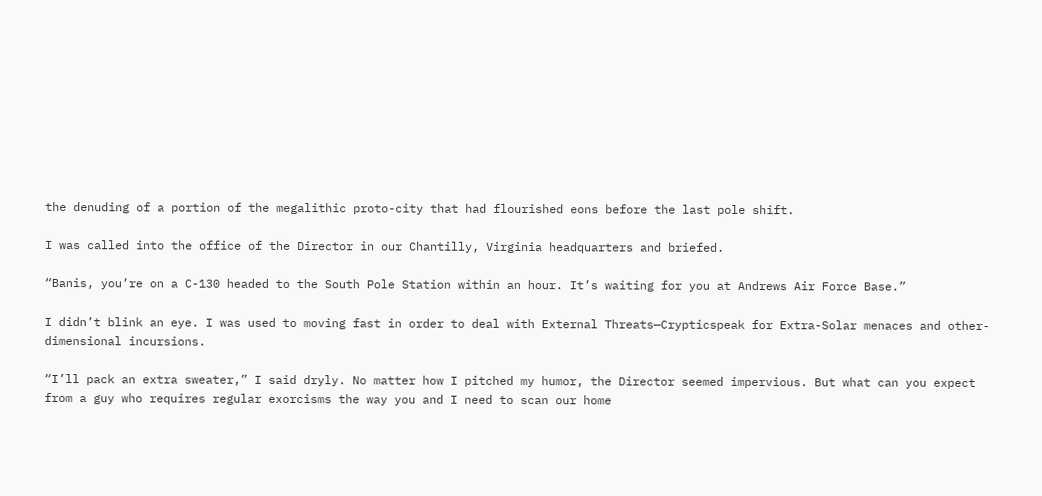the denuding of a portion of the megalithic proto-city that had flourished eons before the last pole shift.

I was called into the office of the Director in our Chantilly, Virginia headquarters and briefed.

“Banis, you’re on a C-130 headed to the South Pole Station within an hour. It’s waiting for you at Andrews Air Force Base.”

I didn’t blink an eye. I was used to moving fast in order to deal with External Threats—Crypticspeak for Extra-Solar menaces and other-dimensional incursions.

“I’ll pack an extra sweater,” I said dryly. No matter how I pitched my humor, the Director seemed impervious. But what can you expect from a guy who requires regular exorcisms the way you and I need to scan our home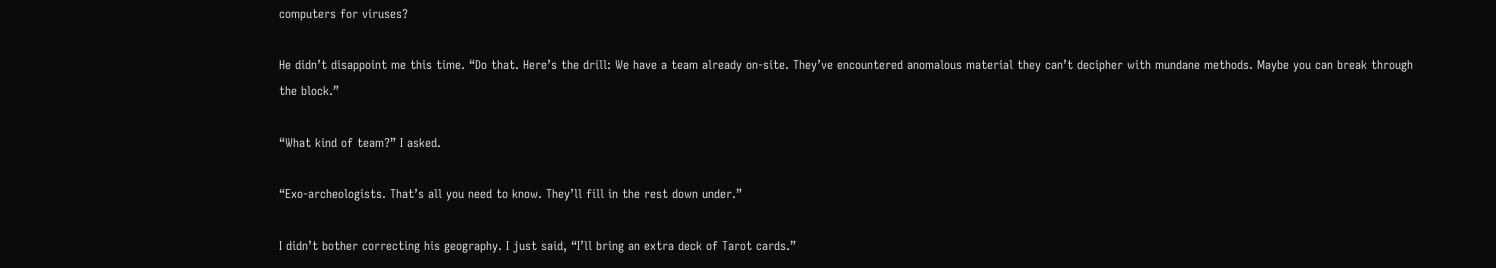computers for viruses?

He didn’t disappoint me this time. “Do that. Here’s the drill: We have a team already on-site. They’ve encountered anomalous material they can’t decipher with mundane methods. Maybe you can break through the block.”

“What kind of team?” I asked.

“Exo-archeologists. That’s all you need to know. They’ll fill in the rest down under.”

I didn’t bother correcting his geography. I just said, “I’ll bring an extra deck of Tarot cards.”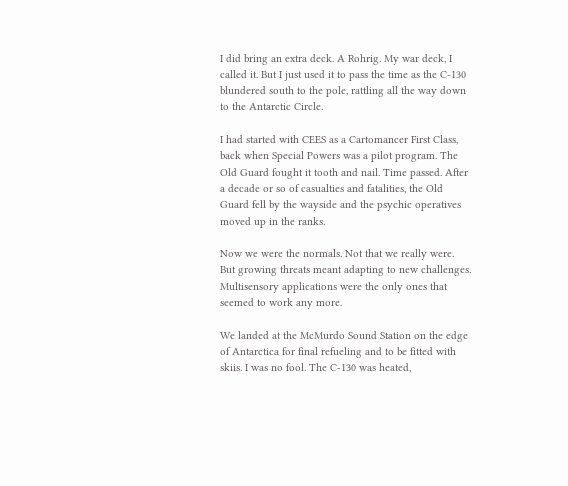I did bring an extra deck. A Rohrig. My war deck, I called it. But I just used it to pass the time as the C-130 blundered south to the pole, rattling all the way down to the Antarctic Circle.

I had started with CEES as a Cartomancer First Class, back when Special Powers was a pilot program. The Old Guard fought it tooth and nail. Time passed. After a decade or so of casualties and fatalities, the Old Guard fell by the wayside and the psychic operatives moved up in the ranks.

Now we were the normals. Not that we really were. But growing threats meant adapting to new challenges. Multisensory applications were the only ones that seemed to work any more.

We landed at the McMurdo Sound Station on the edge of Antarctica for final refueling and to be fitted with skiis. I was no fool. The C-130 was heated,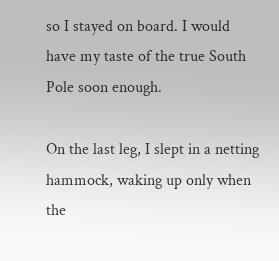so I stayed on board. I would have my taste of the true South Pole soon enough.

On the last leg, I slept in a netting hammock, waking up only when the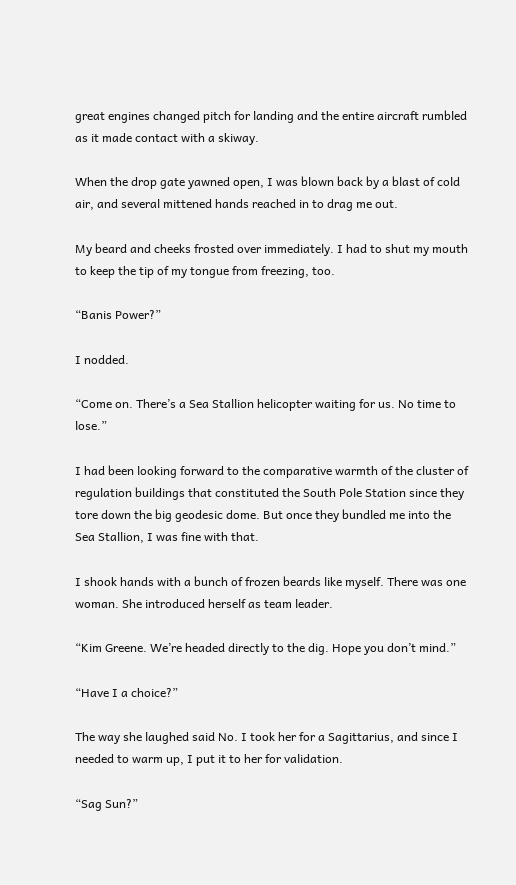great engines changed pitch for landing and the entire aircraft rumbled as it made contact with a skiway.

When the drop gate yawned open, I was blown back by a blast of cold air, and several mittened hands reached in to drag me out.

My beard and cheeks frosted over immediately. I had to shut my mouth to keep the tip of my tongue from freezing, too.

“Banis Power?”

I nodded.

“Come on. There’s a Sea Stallion helicopter waiting for us. No time to lose.”

I had been looking forward to the comparative warmth of the cluster of regulation buildings that constituted the South Pole Station since they tore down the big geodesic dome. But once they bundled me into the Sea Stallion, I was fine with that.

I shook hands with a bunch of frozen beards like myself. There was one woman. She introduced herself as team leader.

“Kim Greene. We’re headed directly to the dig. Hope you don’t mind.”

“Have I a choice?”

The way she laughed said No. I took her for a Sagittarius, and since I needed to warm up, I put it to her for validation.

“Sag Sun?”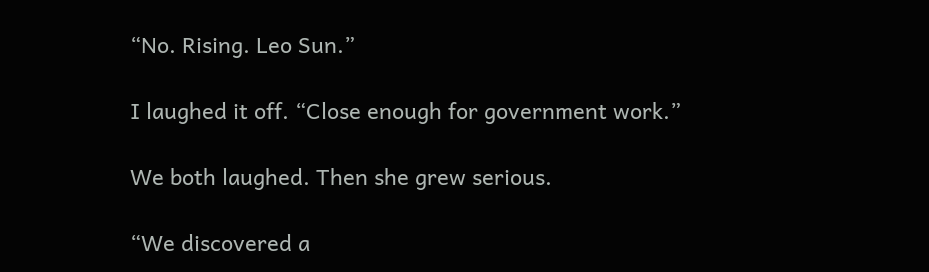“No. Rising. Leo Sun.”

I laughed it off. “Close enough for government work.”

We both laughed. Then she grew serious.

“We discovered a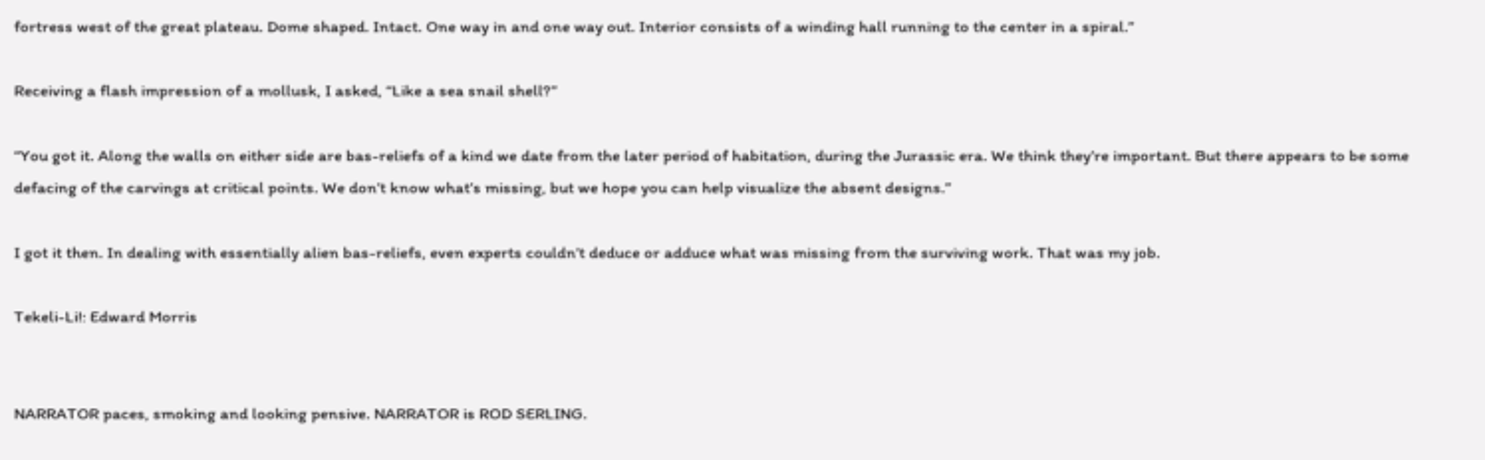fortress west of the great plateau. Dome shaped. Intact. One way in and one way out. Interior consists of a winding hall running to the center in a spiral.”

Receiving a flash impression of a mollusk, I asked, “Like a sea snail shell?”

“You got it. Along the walls on either side are bas-reliefs of a kind we date from the later period of habitation, during the Jurassic era. We think they’re important. But there appears to be some defacing of the carvings at critical points. We don’t know what’s missing, but we hope you can help visualize the absent designs.”

I got it then. In dealing with essentially alien bas-reliefs, even experts couldn’t deduce or adduce what was missing from the surviving work. That was my job.

Tekeli-Li!: Edward Morris


NARRATOR paces, smoking and looking pensive. NARRATOR is ROD SERLING.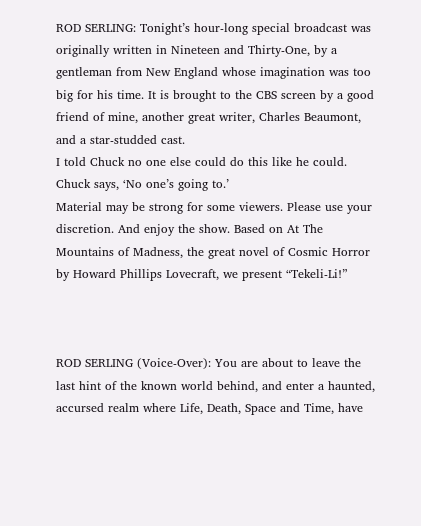ROD SERLING: Tonight’s hour-long special broadcast was originally written in Nineteen and Thirty-One, by a gentleman from New England whose imagination was too big for his time. It is brought to the CBS screen by a good friend of mine, another great writer, Charles Beaumont, and a star-studded cast.
I told Chuck no one else could do this like he could. Chuck says, ‘No one’s going to.’
Material may be strong for some viewers. Please use your discretion. And enjoy the show. Based on At The Mountains of Madness, the great novel of Cosmic Horror by Howard Phillips Lovecraft, we present “Tekeli-Li!”



ROD SERLING (Voice-Over): You are about to leave the last hint of the known world behind, and enter a haunted, accursed realm where Life, Death, Space and Time, have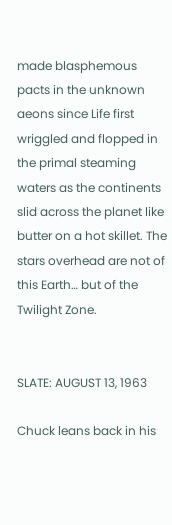made blasphemous pacts in the unknown aeons since Life first wriggled and flopped in the primal steaming waters as the continents slid across the planet like butter on a hot skillet. The stars overhead are not of this Earth… but of the Twilight Zone.


SLATE: AUGUST 13, 1963

Chuck leans back in his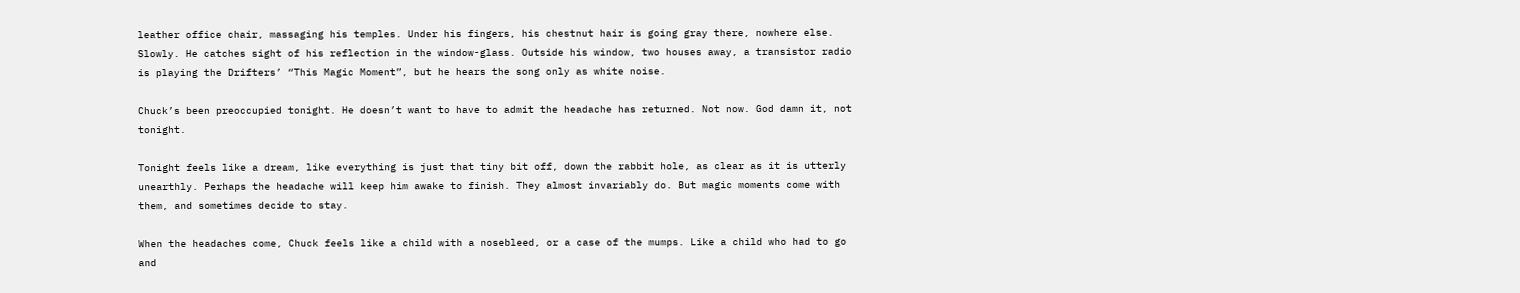leather office chair, massaging his temples. Under his fingers, his chestnut hair is going gray there, nowhere else. Slowly. He catches sight of his reflection in the window-glass. Outside his window, two houses away, a transistor radio is playing the Drifters’ “This Magic Moment”, but he hears the song only as white noise.

Chuck’s been preoccupied tonight. He doesn’t want to have to admit the headache has returned. Not now. God damn it, not tonight.

Tonight feels like a dream, like everything is just that tiny bit off, down the rabbit hole, as clear as it is utterly unearthly. Perhaps the headache will keep him awake to finish. They almost invariably do. But magic moments come with them, and sometimes decide to stay.

When the headaches come, Chuck feels like a child with a nosebleed, or a case of the mumps. Like a child who had to go and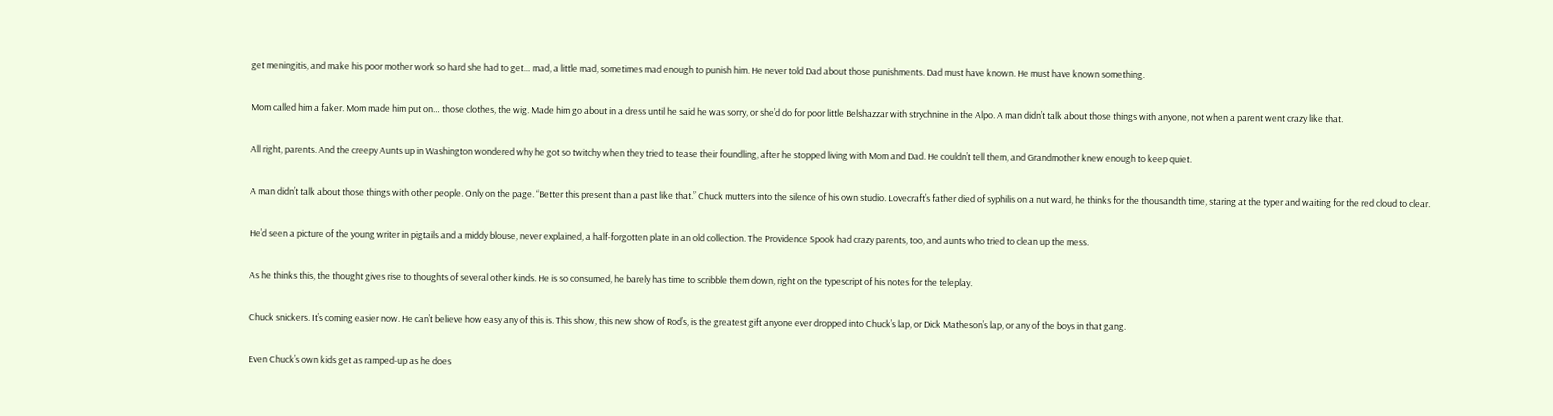get meningitis, and make his poor mother work so hard she had to get… mad, a little mad, sometimes mad enough to punish him. He never told Dad about those punishments. Dad must have known. He must have known something.

Mom called him a faker. Mom made him put on… those clothes, the wig. Made him go about in a dress until he said he was sorry, or she’d do for poor little Belshazzar with strychnine in the Alpo. A man didn’t talk about those things with anyone, not when a parent went crazy like that.

All right, parents. And the creepy Aunts up in Washington wondered why he got so twitchy when they tried to tease their foundling, after he stopped living with Mom and Dad. He couldn’t tell them, and Grandmother knew enough to keep quiet.

A man didn’t talk about those things with other people. Only on the page. “Better this present than a past like that.” Chuck mutters into the silence of his own studio. Lovecraft’s father died of syphilis on a nut ward, he thinks for the thousandth time, staring at the typer and waiting for the red cloud to clear.

He’d seen a picture of the young writer in pigtails and a middy blouse, never explained, a half-forgotten plate in an old collection. The Providence Spook had crazy parents, too, and aunts who tried to clean up the mess.

As he thinks this, the thought gives rise to thoughts of several other kinds. He is so consumed, he barely has time to scribble them down, right on the typescript of his notes for the teleplay.

Chuck snickers. It’s coming easier now. He can’t believe how easy any of this is. This show, this new show of Rod’s, is the greatest gift anyone ever dropped into Chuck’s lap, or Dick Matheson’s lap, or any of the boys in that gang.

Even Chuck’s own kids get as ramped-up as he does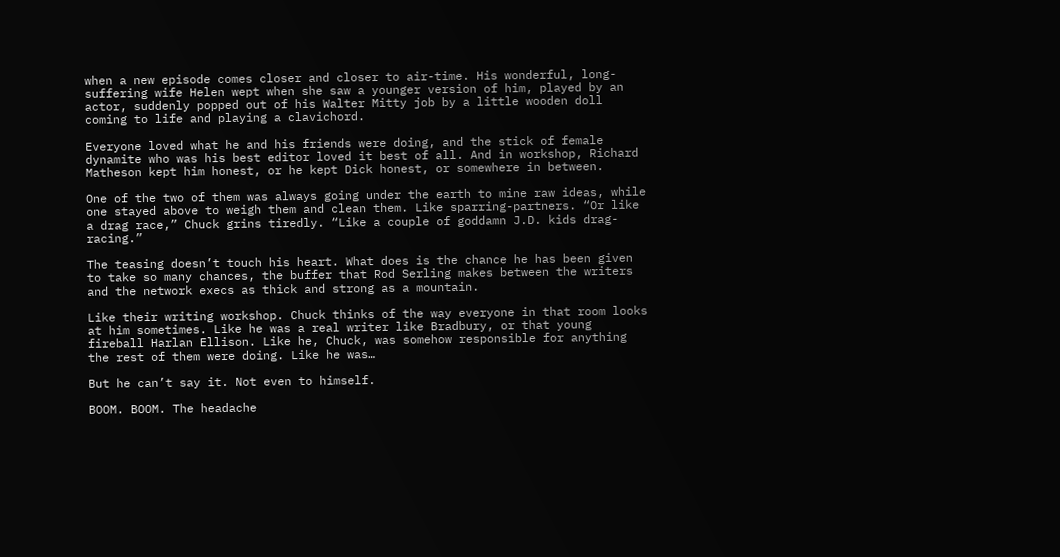when a new episode comes closer and closer to air-time. His wonderful, long-suffering wife Helen wept when she saw a younger version of him, played by an actor, suddenly popped out of his Walter Mitty job by a little wooden doll coming to life and playing a clavichord.

Everyone loved what he and his friends were doing, and the stick of female dynamite who was his best editor loved it best of all. And in workshop, Richard Matheson kept him honest, or he kept Dick honest, or somewhere in between.

One of the two of them was always going under the earth to mine raw ideas, while one stayed above to weigh them and clean them. Like sparring-partners. “Or like a drag race,” Chuck grins tiredly. “Like a couple of goddamn J.D. kids drag-racing.”

The teasing doesn’t touch his heart. What does is the chance he has been given to take so many chances, the buffer that Rod Serling makes between the writers and the network execs as thick and strong as a mountain.

Like their writing workshop. Chuck thinks of the way everyone in that room looks at him sometimes. Like he was a real writer like Bradbury, or that young fireball Harlan Ellison. Like he, Chuck, was somehow responsible for anything the rest of them were doing. Like he was…

But he can’t say it. Not even to himself.

BOOM. BOOM. The headache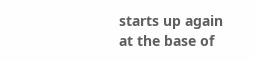starts up again at the base of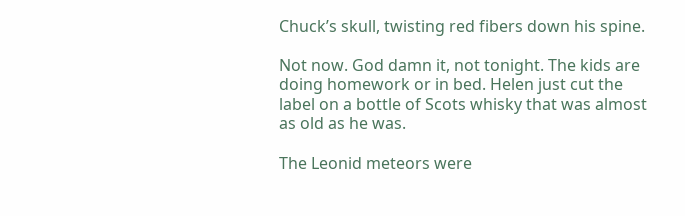Chuck’s skull, twisting red fibers down his spine.

Not now. God damn it, not tonight. The kids are doing homework or in bed. Helen just cut the label on a bottle of Scots whisky that was almost as old as he was.

The Leonid meteors were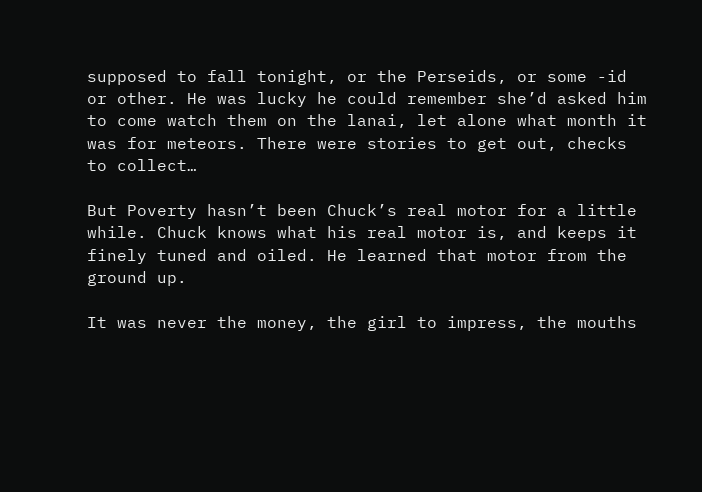supposed to fall tonight, or the Perseids, or some -id or other. He was lucky he could remember she’d asked him to come watch them on the lanai, let alone what month it was for meteors. There were stories to get out, checks to collect…

But Poverty hasn’t been Chuck’s real motor for a little while. Chuck knows what his real motor is, and keeps it finely tuned and oiled. He learned that motor from the ground up.

It was never the money, the girl to impress, the mouths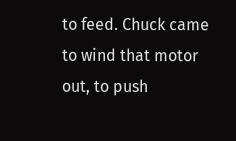to feed. Chuck came to wind that motor out, to push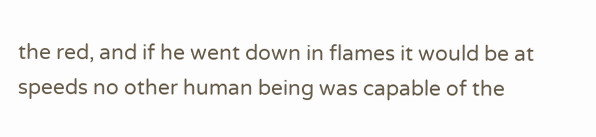the red, and if he went down in flames it would be at speeds no other human being was capable of the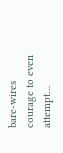bare-wires courage to even attempt…